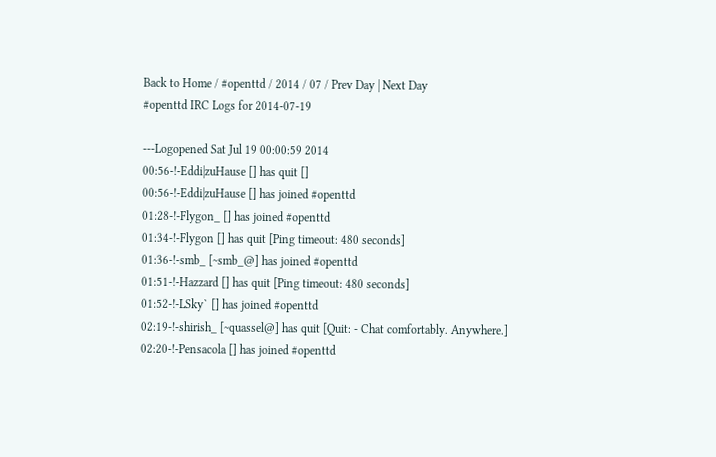Back to Home / #openttd / 2014 / 07 / Prev Day | Next Day
#openttd IRC Logs for 2014-07-19

---Logopened Sat Jul 19 00:00:59 2014
00:56-!-Eddi|zuHause [] has quit []
00:56-!-Eddi|zuHause [] has joined #openttd
01:28-!-Flygon_ [] has joined #openttd
01:34-!-Flygon [] has quit [Ping timeout: 480 seconds]
01:36-!-smb_ [~smb_@] has joined #openttd
01:51-!-Hazzard [] has quit [Ping timeout: 480 seconds]
01:52-!-LSky` [] has joined #openttd
02:19-!-shirish_ [~quassel@] has quit [Quit: - Chat comfortably. Anywhere.]
02:20-!-Pensacola [] has joined #openttd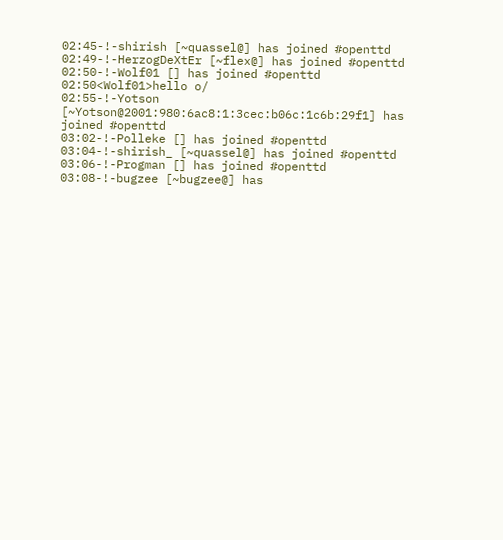02:45-!-shirish [~quassel@] has joined #openttd
02:49-!-HerzogDeXtEr [~flex@] has joined #openttd
02:50-!-Wolf01 [] has joined #openttd
02:50<Wolf01>hello o/
02:55-!-Yotson [~Yotson@2001:980:6ac8:1:3cec:b06c:1c6b:29f1] has joined #openttd
03:02-!-Polleke [] has joined #openttd
03:04-!-shirish_ [~quassel@] has joined #openttd
03:06-!-Progman [] has joined #openttd
03:08-!-bugzee [~bugzee@] has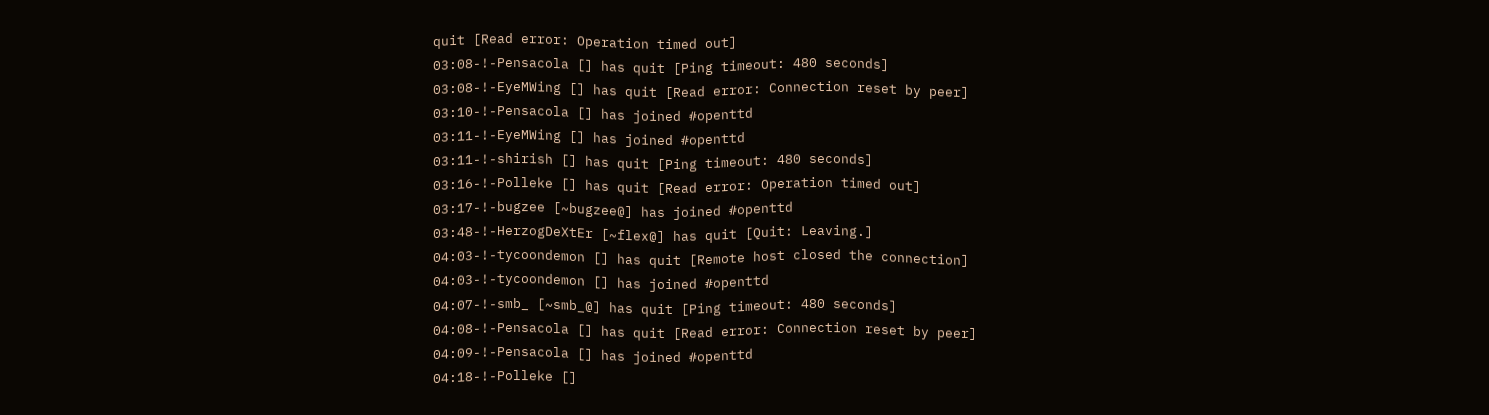quit [Read error: Operation timed out]
03:08-!-Pensacola [] has quit [Ping timeout: 480 seconds]
03:08-!-EyeMWing [] has quit [Read error: Connection reset by peer]
03:10-!-Pensacola [] has joined #openttd
03:11-!-EyeMWing [] has joined #openttd
03:11-!-shirish [] has quit [Ping timeout: 480 seconds]
03:16-!-Polleke [] has quit [Read error: Operation timed out]
03:17-!-bugzee [~bugzee@] has joined #openttd
03:48-!-HerzogDeXtEr [~flex@] has quit [Quit: Leaving.]
04:03-!-tycoondemon [] has quit [Remote host closed the connection]
04:03-!-tycoondemon [] has joined #openttd
04:07-!-smb_ [~smb_@] has quit [Ping timeout: 480 seconds]
04:08-!-Pensacola [] has quit [Read error: Connection reset by peer]
04:09-!-Pensacola [] has joined #openttd
04:18-!-Polleke []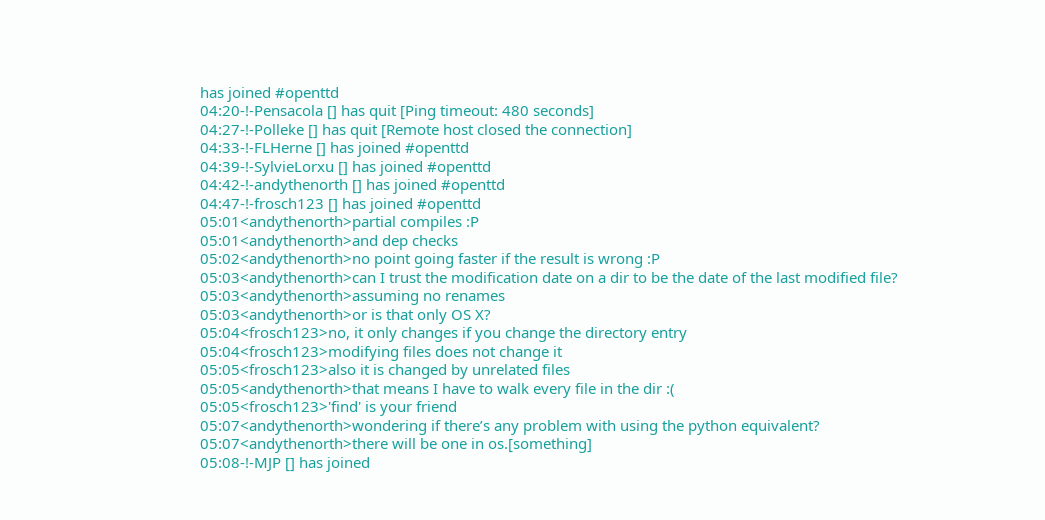has joined #openttd
04:20-!-Pensacola [] has quit [Ping timeout: 480 seconds]
04:27-!-Polleke [] has quit [Remote host closed the connection]
04:33-!-FLHerne [] has joined #openttd
04:39-!-SylvieLorxu [] has joined #openttd
04:42-!-andythenorth [] has joined #openttd
04:47-!-frosch123 [] has joined #openttd
05:01<andythenorth>partial compiles :P
05:01<andythenorth>and dep checks
05:02<andythenorth>no point going faster if the result is wrong :P
05:03<andythenorth>can I trust the modification date on a dir to be the date of the last modified file?
05:03<andythenorth>assuming no renames
05:03<andythenorth>or is that only OS X?
05:04<frosch123>no, it only changes if you change the directory entry
05:04<frosch123>modifying files does not change it
05:05<frosch123>also it is changed by unrelated files
05:05<andythenorth>that means I have to walk every file in the dir :(
05:05<frosch123>'find' is your friend
05:07<andythenorth>wondering if there’s any problem with using the python equivalent?
05:07<andythenorth>there will be one in os.[something]
05:08-!-MJP [] has joined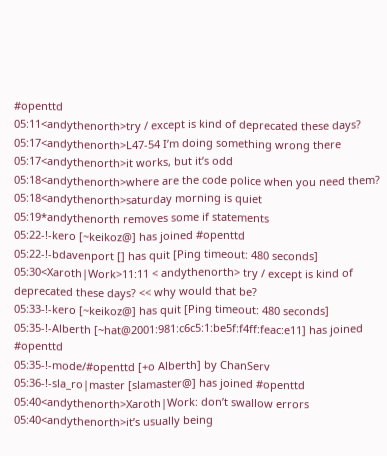#openttd
05:11<andythenorth>try / except is kind of deprecated these days?
05:17<andythenorth>L47-54 I’m doing something wrong there
05:17<andythenorth>it works, but it’s odd
05:18<andythenorth>where are the code police when you need them?
05:18<andythenorth>saturday morning is quiet
05:19*andythenorth removes some if statements
05:22-!-kero [~keikoz@] has joined #openttd
05:22-!-bdavenport [] has quit [Ping timeout: 480 seconds]
05:30<Xaroth|Work>11:11 < andythenorth> try / except is kind of deprecated these days? << why would that be?
05:33-!-kero [~keikoz@] has quit [Ping timeout: 480 seconds]
05:35-!-Alberth [~hat@2001:981:c6c5:1:be5f:f4ff:feac:e11] has joined #openttd
05:35-!-mode/#openttd [+o Alberth] by ChanServ
05:36-!-sla_ro|master [slamaster@] has joined #openttd
05:40<andythenorth>Xaroth|Work: don’t swallow errors
05:40<andythenorth>it’s usually being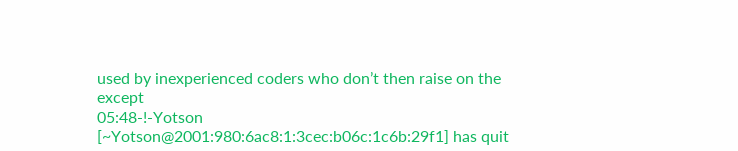used by inexperienced coders who don’t then raise on the except
05:48-!-Yotson [~Yotson@2001:980:6ac8:1:3cec:b06c:1c6b:29f1] has quit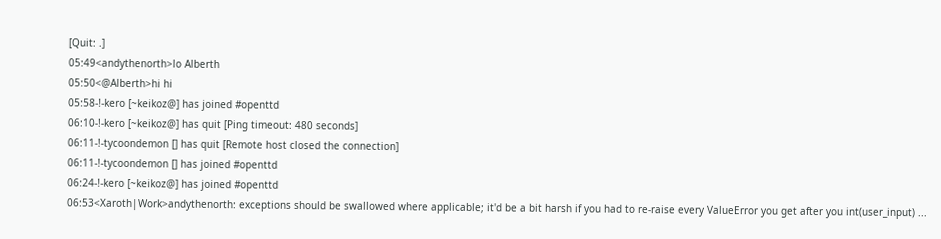[Quit: .]
05:49<andythenorth>lo Alberth
05:50<@Alberth>hi hi
05:58-!-kero [~keikoz@] has joined #openttd
06:10-!-kero [~keikoz@] has quit [Ping timeout: 480 seconds]
06:11-!-tycoondemon [] has quit [Remote host closed the connection]
06:11-!-tycoondemon [] has joined #openttd
06:24-!-kero [~keikoz@] has joined #openttd
06:53<Xaroth|Work>andythenorth: exceptions should be swallowed where applicable; it'd be a bit harsh if you had to re-raise every ValueError you get after you int(user_input) ...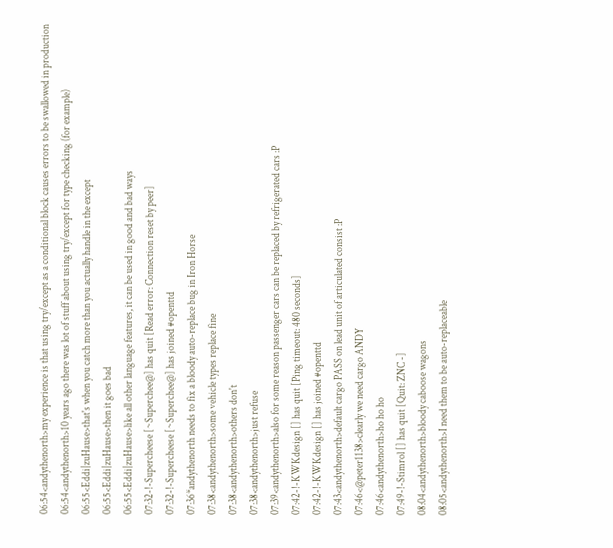06:54<andythenorth>my experience is that using try/except as a conditional block causes errors to be swallowed in production
06:54<andythenorth>10 years ago there was lot of stuff about using try/except for type checking (for example)
06:55<Eddi|zuHause>that's when you catch more than you actually handle in the except
06:55<Eddi|zuHause>then it goes bad
06:55<Eddi|zuHause>like all other language features, it can be used in good and bad ways
07:32-!-Supercheese [~Superchee@] has quit [Read error: Connection reset by peer]
07:32-!-Supercheese [~Superchee@] has joined #openttd
07:36*andythenorth needs to fix a bloody auto-replace bug in Iron Horse
07:38<andythenorth>some vehicle types replace fine
07:38<andythenorth>others don't
07:38<andythenorth>just refuse
07:39<andythenorth>also for some reason passenger cars can be replaced by refrigerated cars :P
07:42-!-KWKdesign [] has quit [Ping timeout: 480 seconds]
07:42-!-KWKdesign [] has joined #openttd
07:43<andythenorth>default cargo PASS on lead unit of articulated consist :P
07:46<@peter1138>clearly we need cargo ANDY
07:46<andythenorth>ho ho ho
07:49-!-Stimrol [] has quit [Quit: ZNC -]
08:04<andythenorth>bloody caboose wagons
08:05<andythenorth>I need them to be auto-replaceable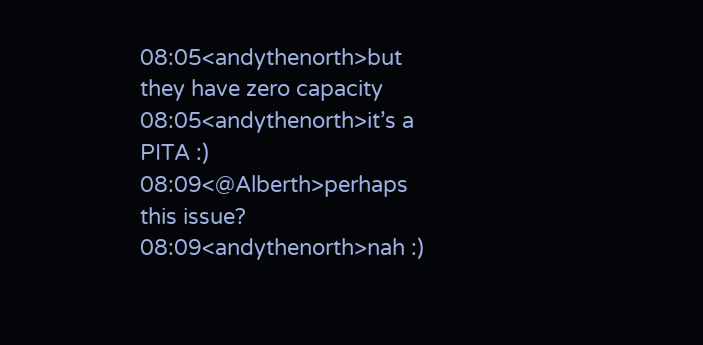08:05<andythenorth>but they have zero capacity
08:05<andythenorth>it’s a PITA :)
08:09<@Alberth>perhaps this issue?
08:09<andythenorth>nah :)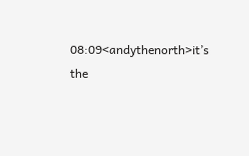08:09<andythenorth>it’s the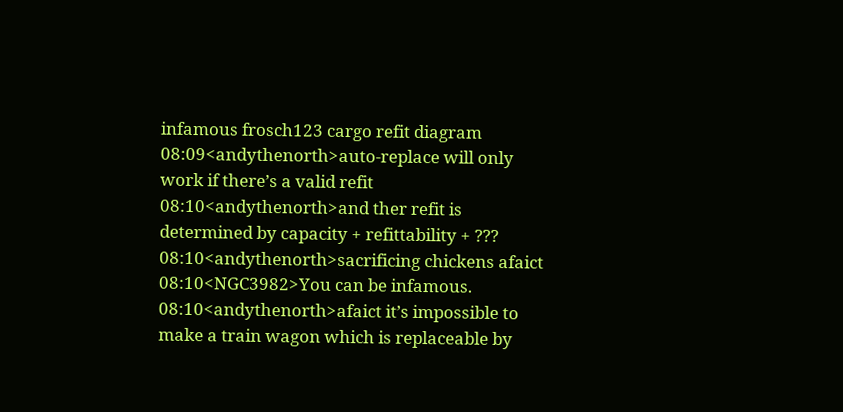infamous frosch123 cargo refit diagram
08:09<andythenorth>auto-replace will only work if there’s a valid refit
08:10<andythenorth>and ther refit is determined by capacity + refittability + ???
08:10<andythenorth>sacrificing chickens afaict
08:10<NGC3982>You can be infamous.
08:10<andythenorth>afaict it’s impossible to make a train wagon which is replaceable by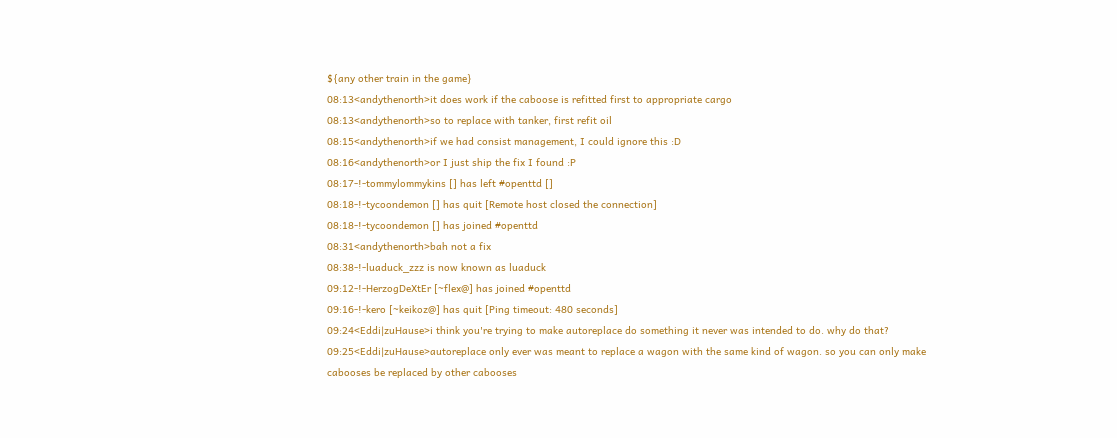${any other train in the game}
08:13<andythenorth>it does work if the caboose is refitted first to appropriate cargo
08:13<andythenorth>so to replace with tanker, first refit oil
08:15<andythenorth>if we had consist management, I could ignore this :D
08:16<andythenorth>or I just ship the fix I found :P
08:17-!-tommylommykins [] has left #openttd []
08:18-!-tycoondemon [] has quit [Remote host closed the connection]
08:18-!-tycoondemon [] has joined #openttd
08:31<andythenorth>bah not a fix
08:38-!-luaduck_zzz is now known as luaduck
09:12-!-HerzogDeXtEr [~flex@] has joined #openttd
09:16-!-kero [~keikoz@] has quit [Ping timeout: 480 seconds]
09:24<Eddi|zuHause>i think you're trying to make autoreplace do something it never was intended to do. why do that?
09:25<Eddi|zuHause>autoreplace only ever was meant to replace a wagon with the same kind of wagon. so you can only make cabooses be replaced by other cabooses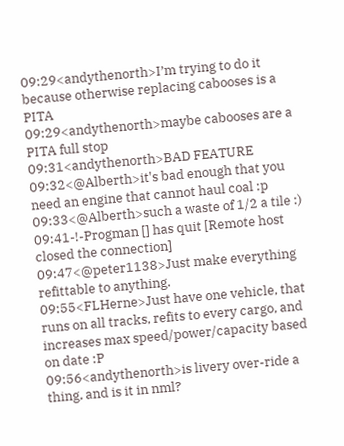09:29<andythenorth>I’m trying to do it because otherwise replacing cabooses is a PITA
09:29<andythenorth>maybe cabooses are a PITA full stop
09:31<andythenorth>BAD FEATURE
09:32<@Alberth>it's bad enough that you need an engine that cannot haul coal :p
09:33<@Alberth>such a waste of 1/2 a tile :)
09:41-!-Progman [] has quit [Remote host closed the connection]
09:47<@peter1138>Just make everything refittable to anything.
09:55<FLHerne>Just have one vehicle, that runs on all tracks, refits to every cargo, and increases max speed/power/capacity based on date :P
09:56<andythenorth>is livery over-ride a thing, and is it in nml?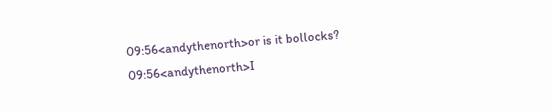09:56<andythenorth>or is it bollocks?
09:56<andythenorth>I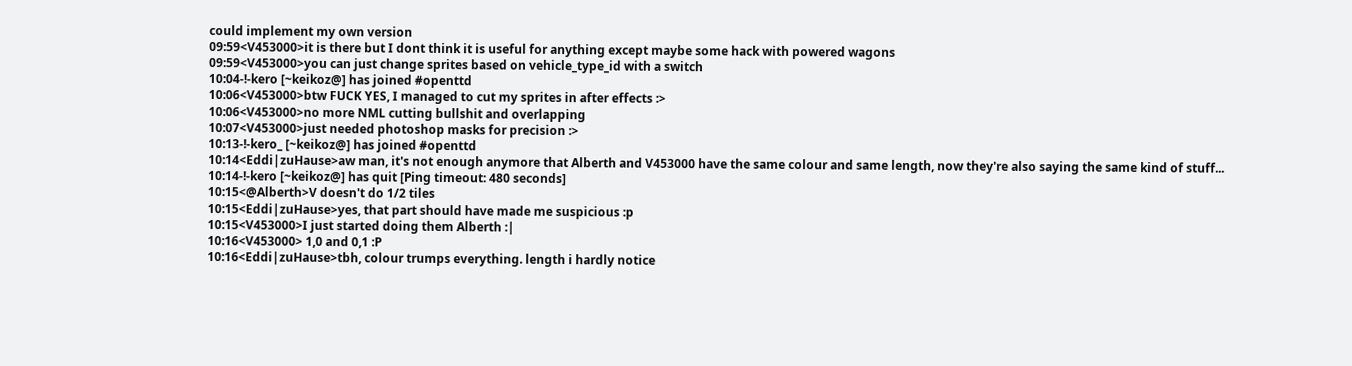could implement my own version
09:59<V453000>it is there but I dont think it is useful for anything except maybe some hack with powered wagons
09:59<V453000>you can just change sprites based on vehicle_type_id with a switch
10:04-!-kero [~keikoz@] has joined #openttd
10:06<V453000>btw FUCK YES, I managed to cut my sprites in after effects :>
10:06<V453000>no more NML cutting bullshit and overlapping
10:07<V453000>just needed photoshop masks for precision :>
10:13-!-kero_ [~keikoz@] has joined #openttd
10:14<Eddi|zuHause>aw man, it's not enough anymore that Alberth and V453000 have the same colour and same length, now they're also saying the same kind of stuff...
10:14-!-kero [~keikoz@] has quit [Ping timeout: 480 seconds]
10:15<@Alberth>V doesn't do 1/2 tiles
10:15<Eddi|zuHause>yes, that part should have made me suspicious :p
10:15<V453000>I just started doing them Alberth :|
10:16<V453000> 1,0 and 0,1 :P
10:16<Eddi|zuHause>tbh, colour trumps everything. length i hardly notice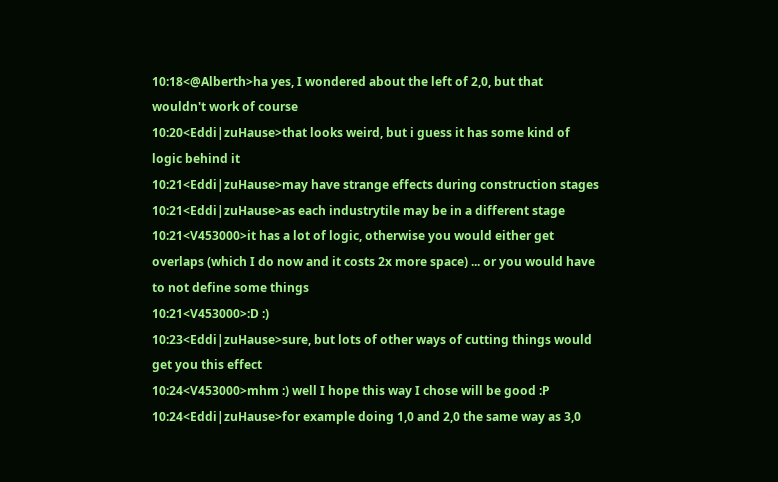10:18<@Alberth>ha yes, I wondered about the left of 2,0, but that wouldn't work of course
10:20<Eddi|zuHause>that looks weird, but i guess it has some kind of logic behind it
10:21<Eddi|zuHause>may have strange effects during construction stages
10:21<Eddi|zuHause>as each industrytile may be in a different stage
10:21<V453000>it has a lot of logic, otherwise you would either get overlaps (which I do now and it costs 2x more space) ... or you would have to not define some things
10:21<V453000>:D :)
10:23<Eddi|zuHause>sure, but lots of other ways of cutting things would get you this effect
10:24<V453000>mhm :) well I hope this way I chose will be good :P
10:24<Eddi|zuHause>for example doing 1,0 and 2,0 the same way as 3,0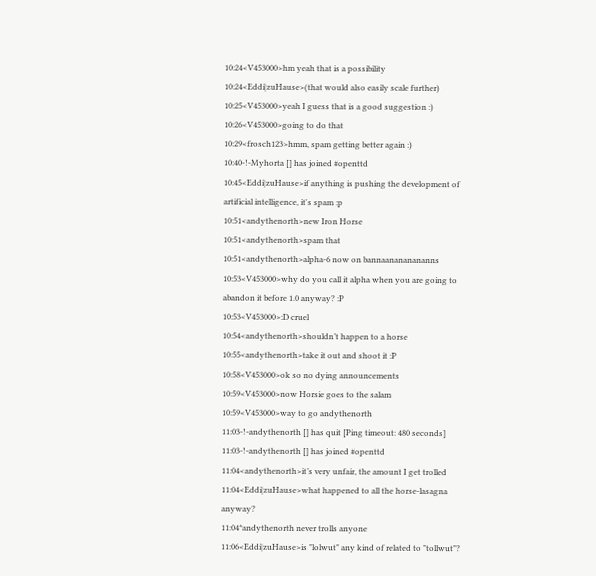10:24<V453000>hm yeah that is a possibility
10:24<Eddi|zuHause>(that would also easily scale further)
10:25<V453000>yeah I guess that is a good suggestion :)
10:26<V453000>going to do that
10:29<frosch123>hmm, spam getting better again :)
10:40-!-Myhorta [] has joined #openttd
10:45<Eddi|zuHause>if anything is pushing the development of artificial intelligence, it's spam :p
10:51<andythenorth>new Iron Horse
10:51<andythenorth>spam that
10:51<andythenorth>alpha-6 now on bannaanananananns
10:53<V453000>why do you call it alpha when you are going to abandon it before 1.0 anyway? :P
10:53<V453000>:D cruel
10:54<andythenorth>shouldn’t happen to a horse
10:55<andythenorth>take it out and shoot it :P
10:58<V453000>ok so no dying announcements
10:59<V453000>now Horsie goes to the salam
10:59<V453000>way to go andythenorth
11:03-!-andythenorth [] has quit [Ping timeout: 480 seconds]
11:03-!-andythenorth [] has joined #openttd
11:04<andythenorth>it’s very unfair, the amount I get trolled
11:04<Eddi|zuHause>what happened to all the horse-lasagna anyway?
11:04*andythenorth never trolls anyone
11:06<Eddi|zuHause>is "lolwut" any kind of related to "tollwut"?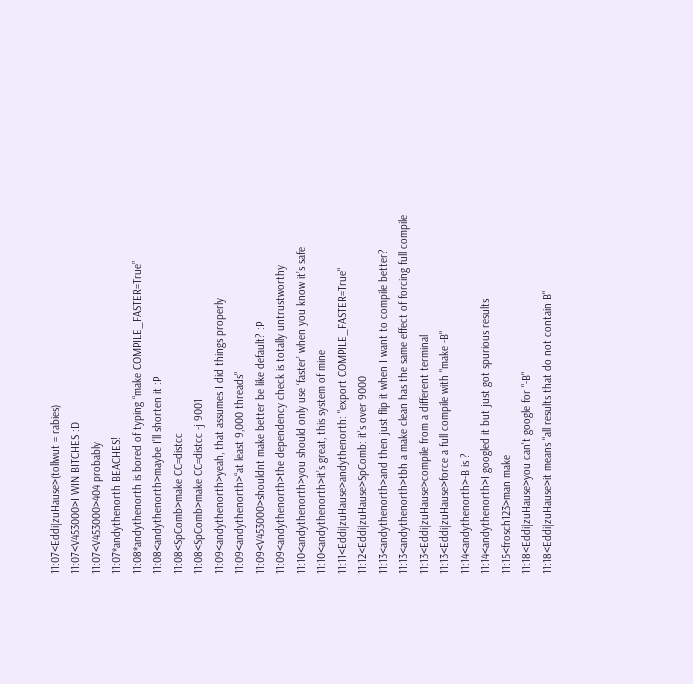11:07<Eddi|zuHause>(tollwut = rabies)
11:07<V453000>I WIN BITCHES :D
11:07<V453000>404 probably
11:07*andythenorth BEACHES!
11:08*andythenorth is bored of typing “make COMPILE_FASTER=True”
11:08<andythenorth>maybe I’ll shorten it :P
11:08<SpComb>make CC=distcc
11:08<SpComb>make CC=distcc -j 9001
11:09<andythenorth>yeah, that assumes I did things properly
11:09<andythenorth>“at least 9,000 threads"
11:09<V453000>shouldnt make better be like default? :P
11:09<andythenorth>the dependency check is totally untrustworthy
11:10<andythenorth>you should only use ‘faster’ when you know it’s safe
11:10<andythenorth>it’s great, this system of mine
11:11<Eddi|zuHause>andythenorth: "export COMPILE_FASTER=True"
11:12<Eddi|zuHause>SpComb: it's over 9000
11:13<andythenorth>and then just flip it when I want to compile better?
11:13<andythenorth>tbh a make clean has the same effect of forcing full compile
11:13<Eddi|zuHause>compile from a different terminal
11:13<Eddi|zuHause>force a full compile with "make -B"
11:14<andythenorth>-B is ?
11:14<andythenorth>I googled it but just got spurious results
11:15<frosch123>man make
11:18<Eddi|zuHause>you can't google for "-B"
11:18<Eddi|zuHause>it means "all results that do not contain B"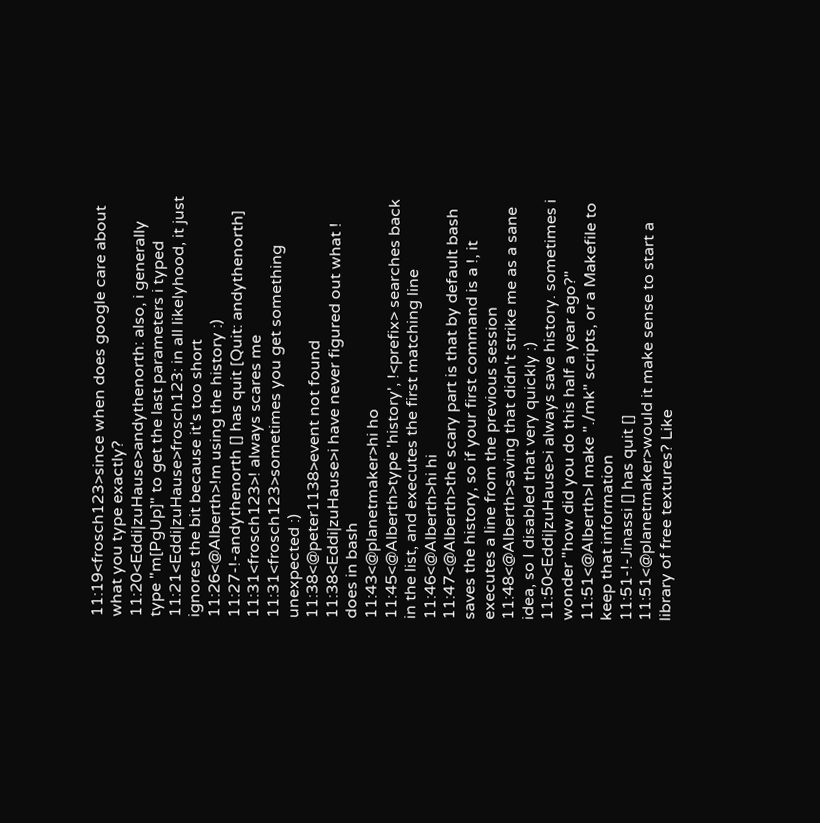11:19<frosch123>since when does google care about what you type exactly?
11:20<Eddi|zuHause>andythenorth: also, i generally type "m[PgUp]" to get the last parameters i typed
11:21<Eddi|zuHause>frosch123: in all likelyhood, it just ignores the bit because it's too short
11:26<@Alberth>!m using the history :)
11:27-!-andythenorth [] has quit [Quit: andythenorth]
11:31<frosch123>! always scares me
11:31<frosch123>sometimes you get something unexpected :)
11:38<@peter1138>event not found
11:38<Eddi|zuHause>i have never figured out what ! does in bash
11:43<@planetmaker>hi ho
11:45<@Alberth>type 'history', !<prefix> searches back in the list, and executes the first matching line
11:46<@Alberth>hi hi
11:47<@Alberth>the scary part is that by default bash saves the history, so if your first command is a !, it executes a line from the previous session
11:48<@Alberth>saving that didn't strike me as a sane idea, so I disabled that very quickly :)
11:50<Eddi|zuHause>i always save history. sometimes i wonder "how did you do this half a year ago?"
11:51<@Alberth>I make "./mk" scripts, or a Makefile to keep that information
11:51-!-Jinassi [] has quit []
11:51<@planetmaker>would it make sense to start a library of free textures? Like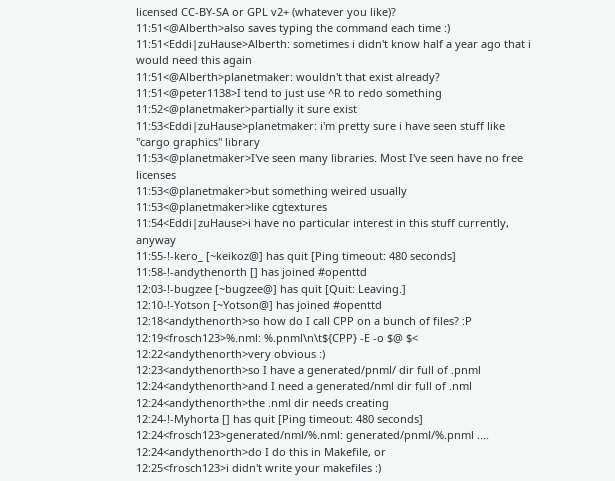licensed CC-BY-SA or GPL v2+ (whatever you like)?
11:51<@Alberth>also saves typing the command each time :)
11:51<Eddi|zuHause>Alberth: sometimes i didn't know half a year ago that i would need this again
11:51<@Alberth>planetmaker: wouldn't that exist already?
11:51<@peter1138>I tend to just use ^R to redo something
11:52<@planetmaker>partially it sure exist
11:53<Eddi|zuHause>planetmaker: i'm pretty sure i have seen stuff like "cargo graphics" library
11:53<@planetmaker>I've seen many libraries. Most I've seen have no free licenses
11:53<@planetmaker>but something weired usually
11:53<@planetmaker>like cgtextures
11:54<Eddi|zuHause>i have no particular interest in this stuff currently, anyway
11:55-!-kero_ [~keikoz@] has quit [Ping timeout: 480 seconds]
11:58-!-andythenorth [] has joined #openttd
12:03-!-bugzee [~bugzee@] has quit [Quit: Leaving.]
12:10-!-Yotson [~Yotson@] has joined #openttd
12:18<andythenorth>so how do I call CPP on a bunch of files? :P
12:19<frosch123>%.nml: %.pnml\n\t${CPP} -E -o $@ $<
12:22<andythenorth>very obvious :)
12:23<andythenorth>so I have a generated/pnml/ dir full of .pnml
12:24<andythenorth>and I need a generated/nml dir full of .nml
12:24<andythenorth>the .nml dir needs creating
12:24-!-Myhorta [] has quit [Ping timeout: 480 seconds]
12:24<frosch123>generated/nml/%.nml: generated/pnml/%.pnml ....
12:24<andythenorth>do I do this in Makefile, or
12:25<frosch123>i didn't write your makefiles :)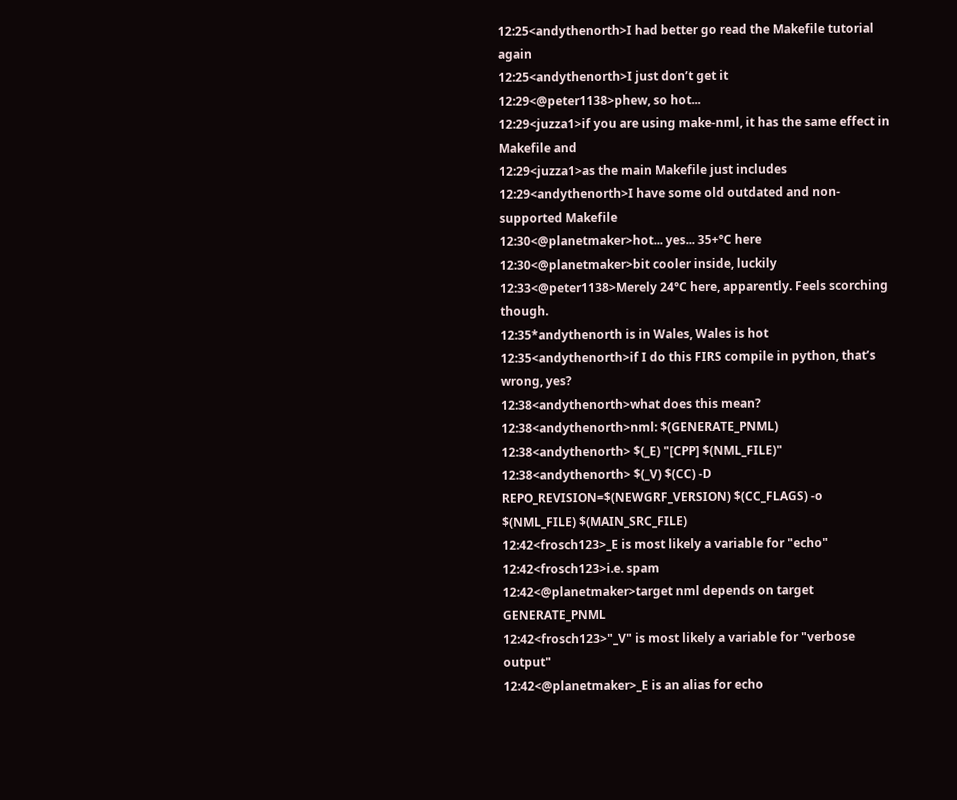12:25<andythenorth>I had better go read the Makefile tutorial again
12:25<andythenorth>I just don’t get it
12:29<@peter1138>phew, so hot...
12:29<juzza1>if you are using make-nml, it has the same effect in Makefile and
12:29<juzza1>as the main Makefile just includes
12:29<andythenorth>I have some old outdated and non-supported Makefile
12:30<@planetmaker>hot... yes... 35+°C here
12:30<@planetmaker>bit cooler inside, luckily
12:33<@peter1138>Merely 24°C here, apparently. Feels scorching though.
12:35*andythenorth is in Wales, Wales is hot
12:35<andythenorth>if I do this FIRS compile in python, that’s wrong, yes?
12:38<andythenorth>what does this mean?
12:38<andythenorth>nml: $(GENERATE_PNML)
12:38<andythenorth> $(_E) "[CPP] $(NML_FILE)"
12:38<andythenorth> $(_V) $(CC) -D REPO_REVISION=$(NEWGRF_VERSION) $(CC_FLAGS) -o $(NML_FILE) $(MAIN_SRC_FILE)
12:42<frosch123>_E is most likely a variable for "echo"
12:42<frosch123>i.e. spam
12:42<@planetmaker>target nml depends on target GENERATE_PNML
12:42<frosch123>"_V" is most likely a variable for "verbose output"
12:42<@planetmaker>_E is an alias for echo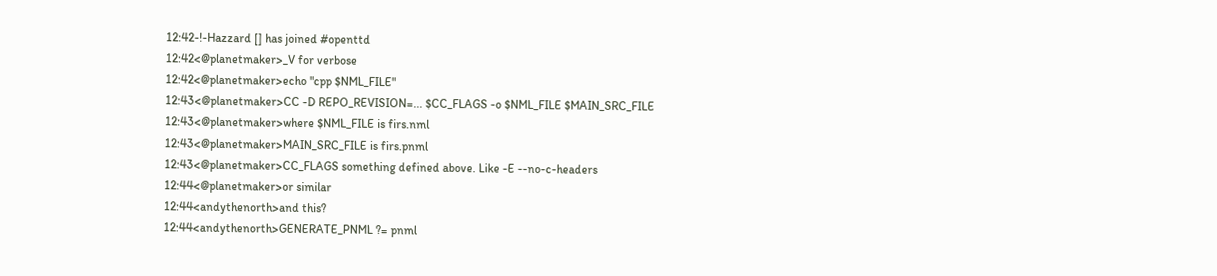12:42-!-Hazzard [] has joined #openttd
12:42<@planetmaker>_V for verbose
12:42<@planetmaker>echo "cpp $NML_FILE"
12:43<@planetmaker>CC -D REPO_REVISION=... $CC_FLAGS -o $NML_FILE $MAIN_SRC_FILE
12:43<@planetmaker>where $NML_FILE is firs.nml
12:43<@planetmaker>MAIN_SRC_FILE is firs.pnml
12:43<@planetmaker>CC_FLAGS something defined above. Like -E --no-c-headers
12:44<@planetmaker>or similar
12:44<andythenorth>and this?
12:44<andythenorth>GENERATE_PNML ?= pnml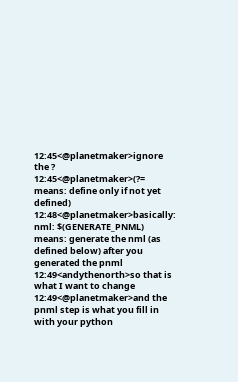12:45<@planetmaker>ignore the ?
12:45<@planetmaker>(?= means: define only if not yet defined)
12:48<@planetmaker>basically: nml: $(GENERATE_PNML) means: generate the nml (as defined below) after you generated the pnml
12:49<andythenorth>so that is what I want to change
12:49<@planetmaker>and the pnml step is what you fill in with your python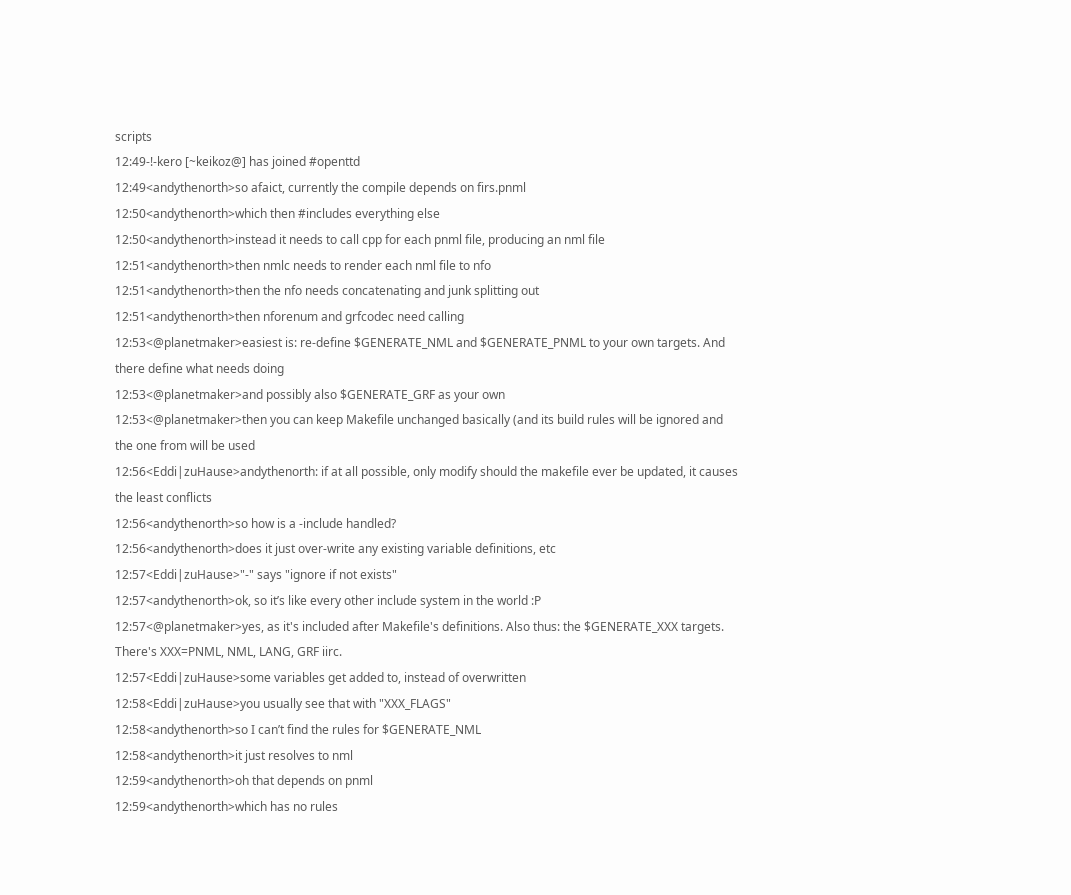scripts
12:49-!-kero [~keikoz@] has joined #openttd
12:49<andythenorth>so afaict, currently the compile depends on firs.pnml
12:50<andythenorth>which then #includes everything else
12:50<andythenorth>instead it needs to call cpp for each pnml file, producing an nml file
12:51<andythenorth>then nmlc needs to render each nml file to nfo
12:51<andythenorth>then the nfo needs concatenating and junk splitting out
12:51<andythenorth>then nforenum and grfcodec need calling
12:53<@planetmaker>easiest is: re-define $GENERATE_NML and $GENERATE_PNML to your own targets. And there define what needs doing
12:53<@planetmaker>and possibly also $GENERATE_GRF as your own
12:53<@planetmaker>then you can keep Makefile unchanged basically (and its build rules will be ignored and the one from will be used
12:56<Eddi|zuHause>andythenorth: if at all possible, only modify should the makefile ever be updated, it causes the least conflicts
12:56<andythenorth>so how is a -include handled?
12:56<andythenorth>does it just over-write any existing variable definitions, etc
12:57<Eddi|zuHause>"-" says "ignore if not exists"
12:57<andythenorth>ok, so it’s like every other include system in the world :P
12:57<@planetmaker>yes, as it's included after Makefile's definitions. Also thus: the $GENERATE_XXX targets. There's XXX=PNML, NML, LANG, GRF iirc.
12:57<Eddi|zuHause>some variables get added to, instead of overwritten
12:58<Eddi|zuHause>you usually see that with "XXX_FLAGS"
12:58<andythenorth>so I can’t find the rules for $GENERATE_NML
12:58<andythenorth>it just resolves to nml
12:59<andythenorth>oh that depends on pnml
12:59<andythenorth>which has no rules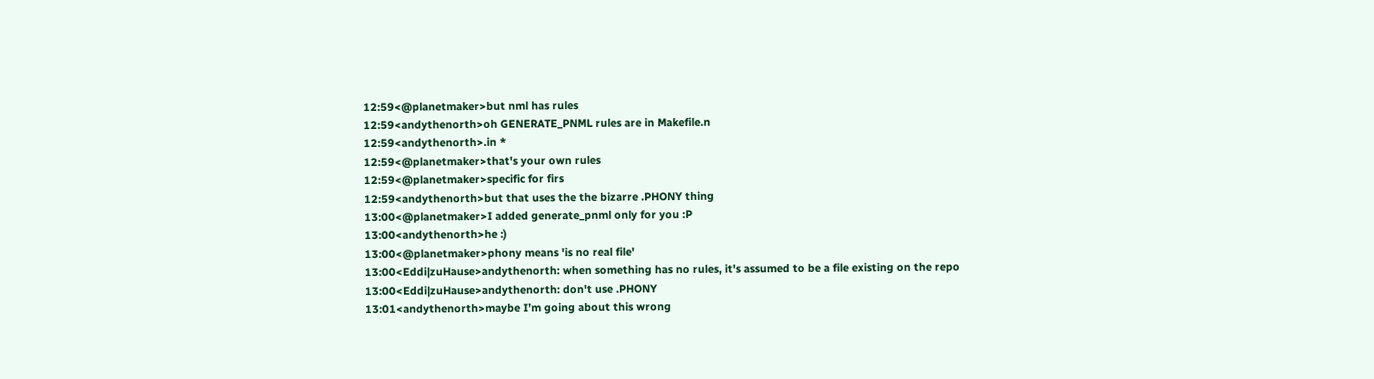12:59<@planetmaker>but nml has rules
12:59<andythenorth>oh GENERATE_PNML rules are in Makefile.n
12:59<andythenorth>.in *
12:59<@planetmaker>that's your own rules
12:59<@planetmaker>specific for firs
12:59<andythenorth>but that uses the the bizarre .PHONY thing
13:00<@planetmaker>I added generate_pnml only for you :P
13:00<andythenorth>he :)
13:00<@planetmaker>phony means 'is no real file'
13:00<Eddi|zuHause>andythenorth: when something has no rules, it's assumed to be a file existing on the repo
13:00<Eddi|zuHause>andythenorth: don't use .PHONY
13:01<andythenorth>maybe I’m going about this wrong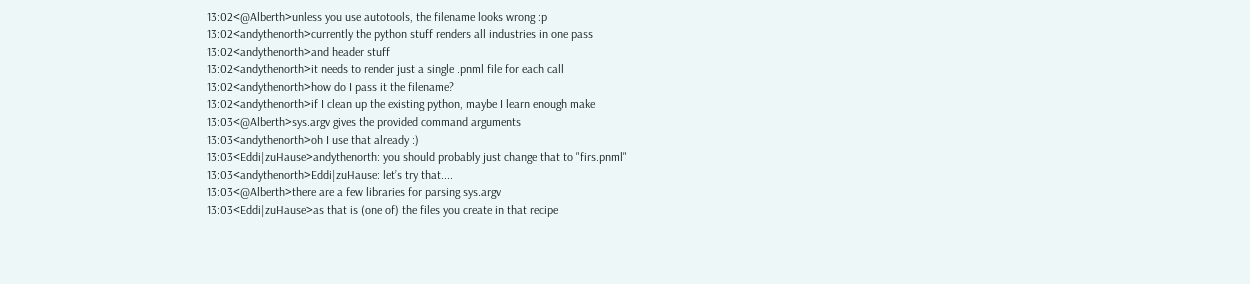13:02<@Alberth>unless you use autotools, the filename looks wrong :p
13:02<andythenorth>currently the python stuff renders all industries in one pass
13:02<andythenorth>and header stuff
13:02<andythenorth>it needs to render just a single .pnml file for each call
13:02<andythenorth>how do I pass it the filename?
13:02<andythenorth>if I clean up the existing python, maybe I learn enough make
13:03<@Alberth>sys.argv gives the provided command arguments
13:03<andythenorth>oh I use that already :)
13:03<Eddi|zuHause>andythenorth: you should probably just change that to "firs.pnml"
13:03<andythenorth>Eddi|zuHause: let’s try that....
13:03<@Alberth>there are a few libraries for parsing sys.argv
13:03<Eddi|zuHause>as that is (one of) the files you create in that recipe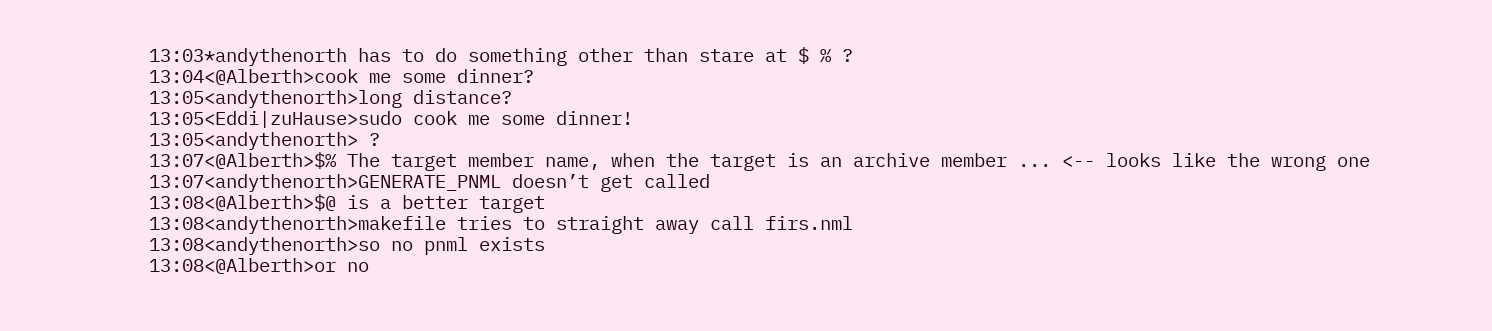13:03*andythenorth has to do something other than stare at $ % ?
13:04<@Alberth>cook me some dinner?
13:05<andythenorth>long distance?
13:05<Eddi|zuHause>sudo cook me some dinner!
13:05<andythenorth> ?
13:07<@Alberth>$% The target member name, when the target is an archive member ... <-- looks like the wrong one
13:07<andythenorth>GENERATE_PNML doesn’t get called
13:08<@Alberth>$@ is a better target
13:08<andythenorth>makefile tries to straight away call firs.nml
13:08<andythenorth>so no pnml exists
13:08<@Alberth>or no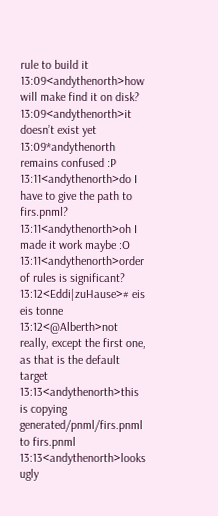rule to build it
13:09<andythenorth>how will make find it on disk?
13:09<andythenorth>it doesn’t exist yet
13:09*andythenorth remains confused :P
13:11<andythenorth>do I have to give the path to firs.pnml?
13:11<andythenorth>oh I made it work maybe :O
13:11<andythenorth>order of rules is significant?
13:12<Eddi|zuHause># eis eis tonne
13:12<@Alberth>not really, except the first one, as that is the default target
13:13<andythenorth>this is copying generated/pnml/firs.pnml to firs.pnml
13:13<andythenorth>looks ugly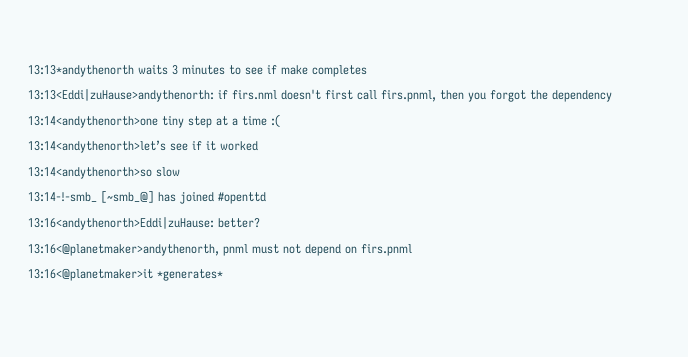13:13*andythenorth waits 3 minutes to see if make completes
13:13<Eddi|zuHause>andythenorth: if firs.nml doesn't first call firs.pnml, then you forgot the dependency
13:14<andythenorth>one tiny step at a time :(
13:14<andythenorth>let’s see if it worked
13:14<andythenorth>so slow
13:14-!-smb_ [~smb_@] has joined #openttd
13:16<andythenorth>Eddi|zuHause: better?
13:16<@planetmaker>andythenorth, pnml must not depend on firs.pnml
13:16<@planetmaker>it *generates*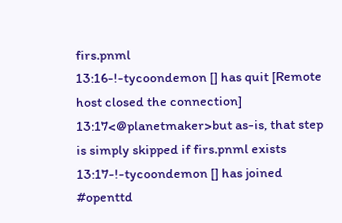firs.pnml
13:16-!-tycoondemon [] has quit [Remote host closed the connection]
13:17<@planetmaker>but as-is, that step is simply skipped if firs.pnml exists
13:17-!-tycoondemon [] has joined #openttd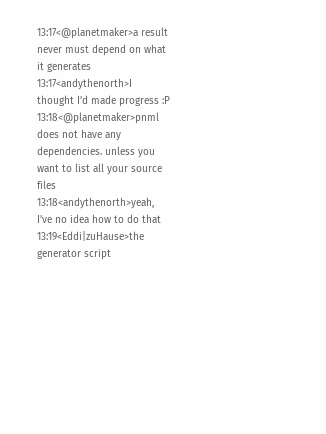13:17<@planetmaker>a result never must depend on what it generates
13:17<andythenorth>I thought I’d made progress :P
13:18<@planetmaker>pnml does not have any dependencies. unless you want to list all your source files
13:18<andythenorth>yeah, I’ve no idea how to do that
13:19<Eddi|zuHause>the generator script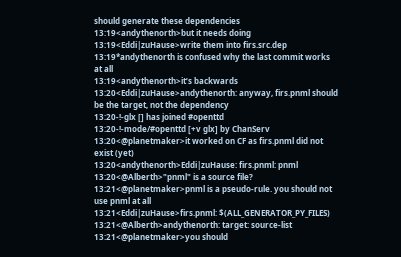should generate these dependencies
13:19<andythenorth>but it needs doing
13:19<Eddi|zuHause>write them into firs.src.dep
13:19*andythenorth is confused why the last commit works at all
13:19<andythenorth>it’s backwards
13:20<Eddi|zuHause>andythenorth: anyway, firs.pnml should be the target, not the dependency
13:20-!-glx [] has joined #openttd
13:20-!-mode/#openttd [+v glx] by ChanServ
13:20<@planetmaker>it worked on CF as firs.pnml did not exist (yet)
13:20<andythenorth>Eddi|zuHause: firs.pnml: pnml
13:20<@Alberth>"pnml" is a source file?
13:21<@planetmaker>pnml is a pseudo-rule. you should not use pnml at all
13:21<Eddi|zuHause>firs.pnml: $(ALL_GENERATOR_PY_FILES)
13:21<@Alberth>andythenorth: target: source-list
13:21<@planetmaker>you should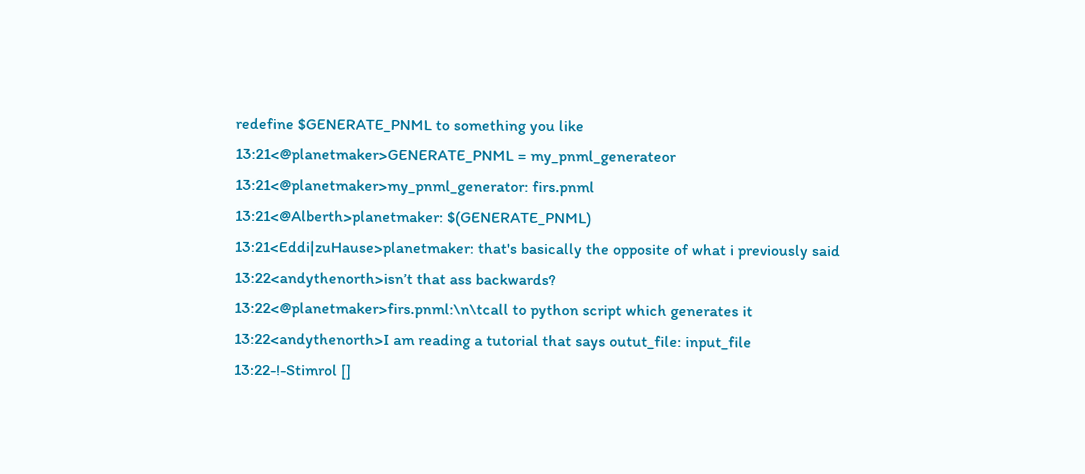redefine $GENERATE_PNML to something you like
13:21<@planetmaker>GENERATE_PNML = my_pnml_generateor
13:21<@planetmaker>my_pnml_generator: firs.pnml
13:21<@Alberth>planetmaker: $(GENERATE_PNML)
13:21<Eddi|zuHause>planetmaker: that's basically the opposite of what i previously said
13:22<andythenorth>isn’t that ass backwards?
13:22<@planetmaker>firs.pnml:\n\tcall to python script which generates it
13:22<andythenorth>I am reading a tutorial that says outut_file: input_file
13:22-!-Stimrol []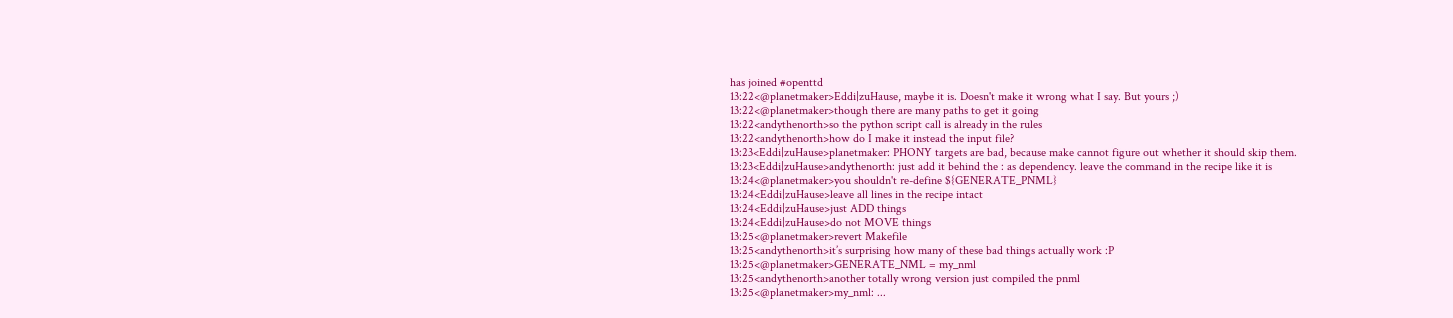has joined #openttd
13:22<@planetmaker>Eddi|zuHause, maybe it is. Doesn't make it wrong what I say. But yours ;)
13:22<@planetmaker>though there are many paths to get it going
13:22<andythenorth>so the python script call is already in the rules
13:22<andythenorth>how do I make it instead the input file?
13:23<Eddi|zuHause>planetmaker: PHONY targets are bad, because make cannot figure out whether it should skip them.
13:23<Eddi|zuHause>andythenorth: just add it behind the : as dependency. leave the command in the recipe like it is
13:24<@planetmaker>you shouldn't re-define ${GENERATE_PNML}
13:24<Eddi|zuHause>leave all lines in the recipe intact
13:24<Eddi|zuHause>just ADD things
13:24<Eddi|zuHause>do not MOVE things
13:25<@planetmaker>revert Makefile
13:25<andythenorth>it’s surprising how many of these bad things actually work :P
13:25<@planetmaker>GENERATE_NML = my_nml
13:25<andythenorth>another totally wrong version just compiled the pnml
13:25<@planetmaker>my_nml: ...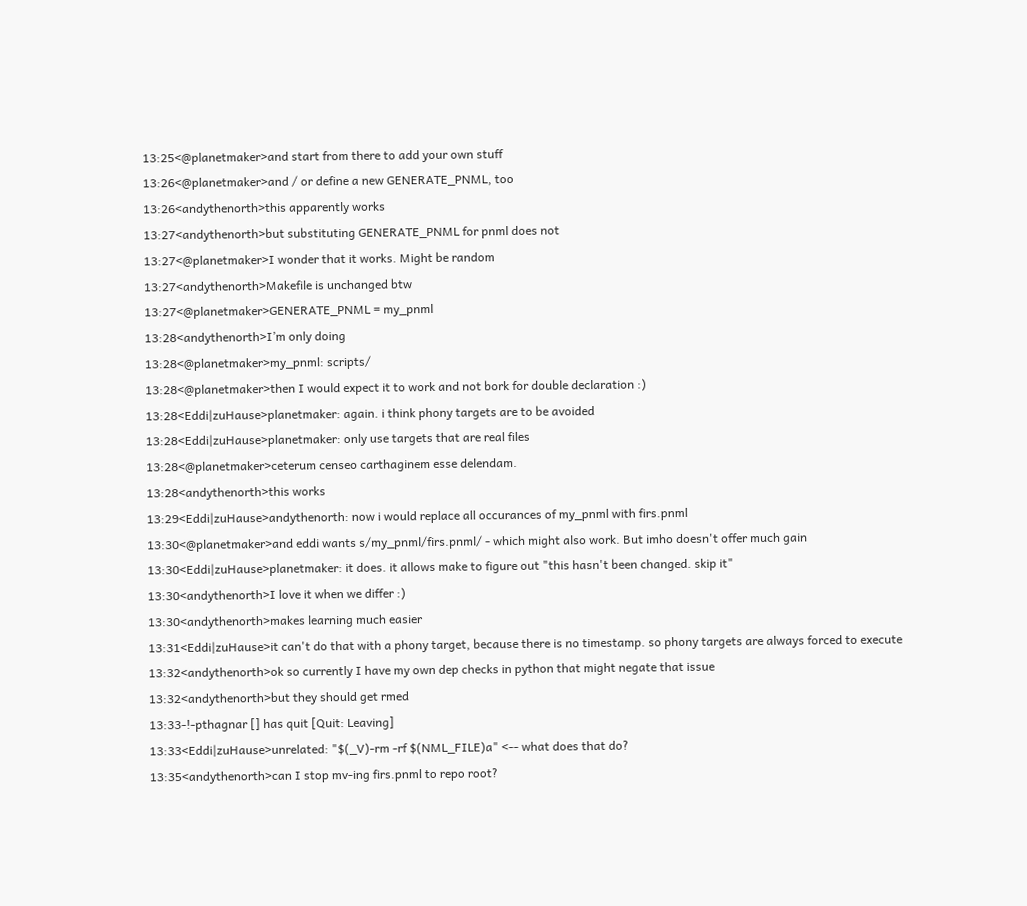13:25<@planetmaker>and start from there to add your own stuff
13:26<@planetmaker>and / or define a new GENERATE_PNML, too
13:26<andythenorth>this apparently works
13:27<andythenorth>but substituting GENERATE_PNML for pnml does not
13:27<@planetmaker>I wonder that it works. Might be random
13:27<andythenorth>Makefile is unchanged btw
13:27<@planetmaker>GENERATE_PNML = my_pnml
13:28<andythenorth>I’m only doing
13:28<@planetmaker>my_pnml: scripts/
13:28<@planetmaker>then I would expect it to work and not bork for double declaration :)
13:28<Eddi|zuHause>planetmaker: again. i think phony targets are to be avoided
13:28<Eddi|zuHause>planetmaker: only use targets that are real files
13:28<@planetmaker>ceterum censeo carthaginem esse delendam.
13:28<andythenorth>this works
13:29<Eddi|zuHause>andythenorth: now i would replace all occurances of my_pnml with firs.pnml
13:30<@planetmaker>and eddi wants s/my_pnml/firs.pnml/ - which might also work. But imho doesn't offer much gain
13:30<Eddi|zuHause>planetmaker: it does. it allows make to figure out "this hasn't been changed. skip it"
13:30<andythenorth>I love it when we differ :)
13:30<andythenorth>makes learning much easier
13:31<Eddi|zuHause>it can't do that with a phony target, because there is no timestamp. so phony targets are always forced to execute
13:32<andythenorth>ok so currently I have my own dep checks in python that might negate that issue
13:32<andythenorth>but they should get rmed
13:33-!-pthagnar [] has quit [Quit: Leaving]
13:33<Eddi|zuHause>unrelated: "$(_V)-rm -rf $(NML_FILE)a" <-- what does that do?
13:35<andythenorth>can I stop mv-ing firs.pnml to repo root?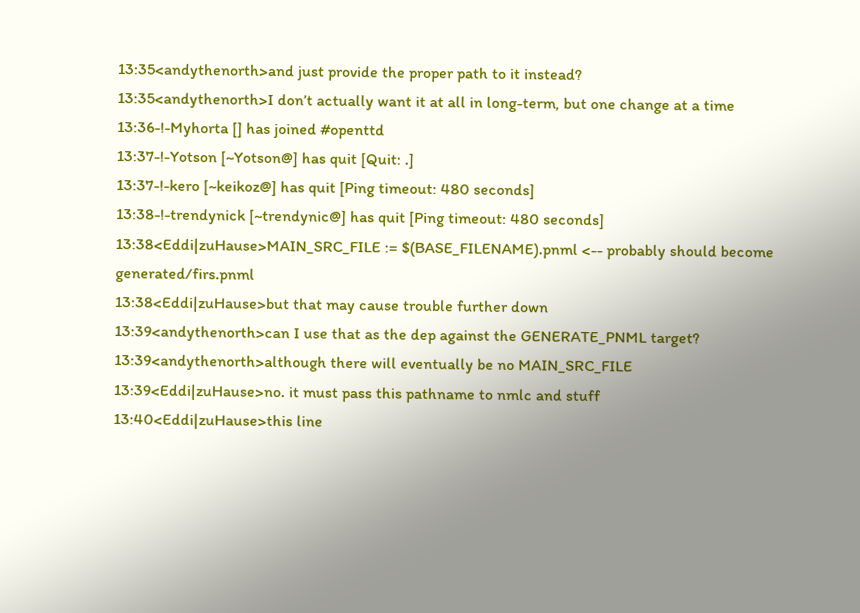13:35<andythenorth>and just provide the proper path to it instead?
13:35<andythenorth>I don’t actually want it at all in long-term, but one change at a time
13:36-!-Myhorta [] has joined #openttd
13:37-!-Yotson [~Yotson@] has quit [Quit: .]
13:37-!-kero [~keikoz@] has quit [Ping timeout: 480 seconds]
13:38-!-trendynick [~trendynic@] has quit [Ping timeout: 480 seconds]
13:38<Eddi|zuHause>MAIN_SRC_FILE := $(BASE_FILENAME).pnml <-- probably should become generated/firs.pnml
13:38<Eddi|zuHause>but that may cause trouble further down
13:39<andythenorth>can I use that as the dep against the GENERATE_PNML target?
13:39<andythenorth>although there will eventually be no MAIN_SRC_FILE
13:39<Eddi|zuHause>no. it must pass this pathname to nmlc and stuff
13:40<Eddi|zuHause>this line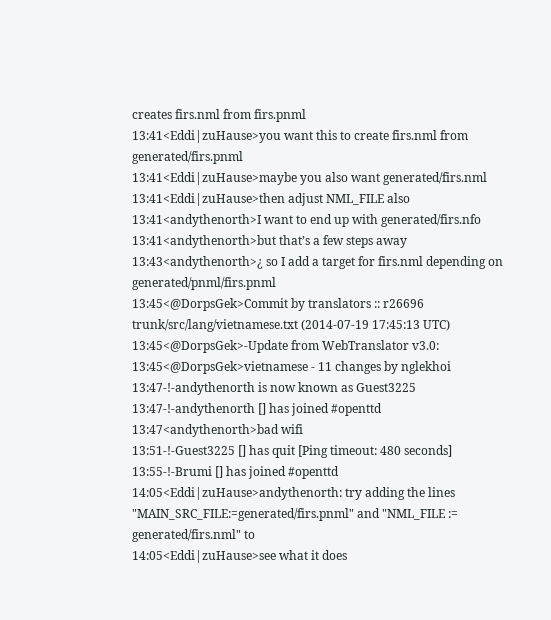creates firs.nml from firs.pnml
13:41<Eddi|zuHause>you want this to create firs.nml from generated/firs.pnml
13:41<Eddi|zuHause>maybe you also want generated/firs.nml
13:41<Eddi|zuHause>then adjust NML_FILE also
13:41<andythenorth>I want to end up with generated/firs.nfo
13:41<andythenorth>but that’s a few steps away
13:43<andythenorth>¿ so I add a target for firs.nml depending on generated/pnml/firs.pnml
13:45<@DorpsGek>Commit by translators :: r26696 trunk/src/lang/vietnamese.txt (2014-07-19 17:45:13 UTC)
13:45<@DorpsGek>-Update from WebTranslator v3.0:
13:45<@DorpsGek>vietnamese - 11 changes by nglekhoi
13:47-!-andythenorth is now known as Guest3225
13:47-!-andythenorth [] has joined #openttd
13:47<andythenorth>bad wifi
13:51-!-Guest3225 [] has quit [Ping timeout: 480 seconds]
13:55-!-Brumi [] has joined #openttd
14:05<Eddi|zuHause>andythenorth: try adding the lines "MAIN_SRC_FILE:=generated/firs.pnml" and "NML_FILE := generated/firs.nml" to
14:05<Eddi|zuHause>see what it does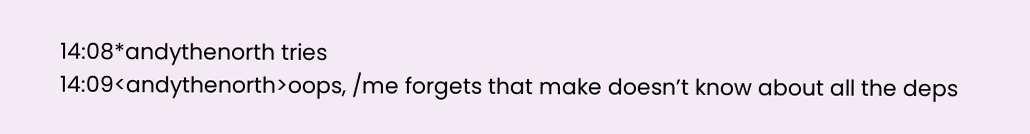14:08*andythenorth tries
14:09<andythenorth>oops, /me forgets that make doesn’t know about all the deps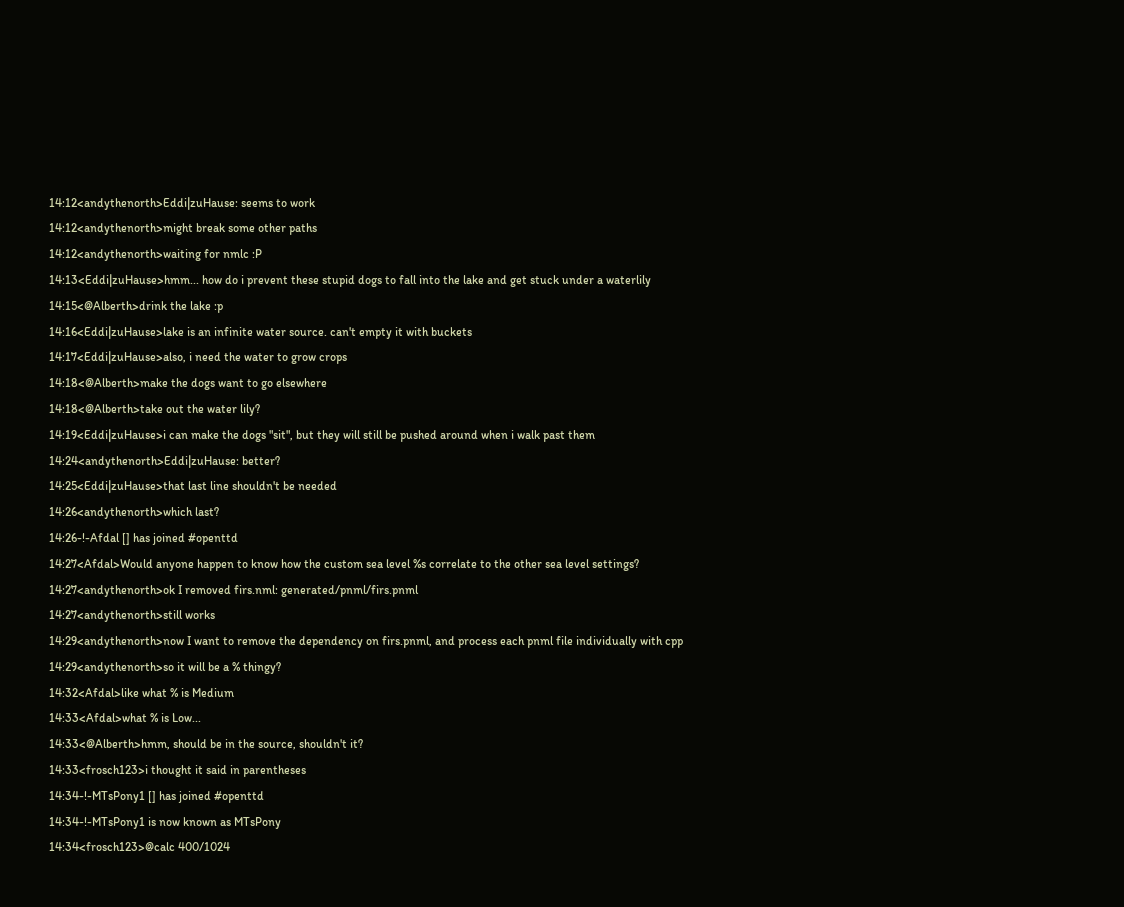14:12<andythenorth>Eddi|zuHause: seems to work
14:12<andythenorth>might break some other paths
14:12<andythenorth>waiting for nmlc :P
14:13<Eddi|zuHause>hmm... how do i prevent these stupid dogs to fall into the lake and get stuck under a waterlily
14:15<@Alberth>drink the lake :p
14:16<Eddi|zuHause>lake is an infinite water source. can't empty it with buckets
14:17<Eddi|zuHause>also, i need the water to grow crops
14:18<@Alberth>make the dogs want to go elsewhere
14:18<@Alberth>take out the water lily?
14:19<Eddi|zuHause>i can make the dogs "sit", but they will still be pushed around when i walk past them
14:24<andythenorth>Eddi|zuHause: better?
14:25<Eddi|zuHause>that last line shouldn't be needed
14:26<andythenorth>which last?
14:26-!-Afdal [] has joined #openttd
14:27<Afdal>Would anyone happen to know how the custom sea level %s correlate to the other sea level settings?
14:27<andythenorth>ok I removed firs.nml: generated/pnml/firs.pnml
14:27<andythenorth>still works
14:29<andythenorth>now I want to remove the dependency on firs.pnml, and process each pnml file individually with cpp
14:29<andythenorth>so it will be a % thingy?
14:32<Afdal>like what % is Medium
14:33<Afdal>what % is Low...
14:33<@Alberth>hmm, should be in the source, shouldn't it?
14:33<frosch123>i thought it said in parentheses
14:34-!-MTsPony1 [] has joined #openttd
14:34-!-MTsPony1 is now known as MTsPony
14:34<frosch123>@calc 400/1024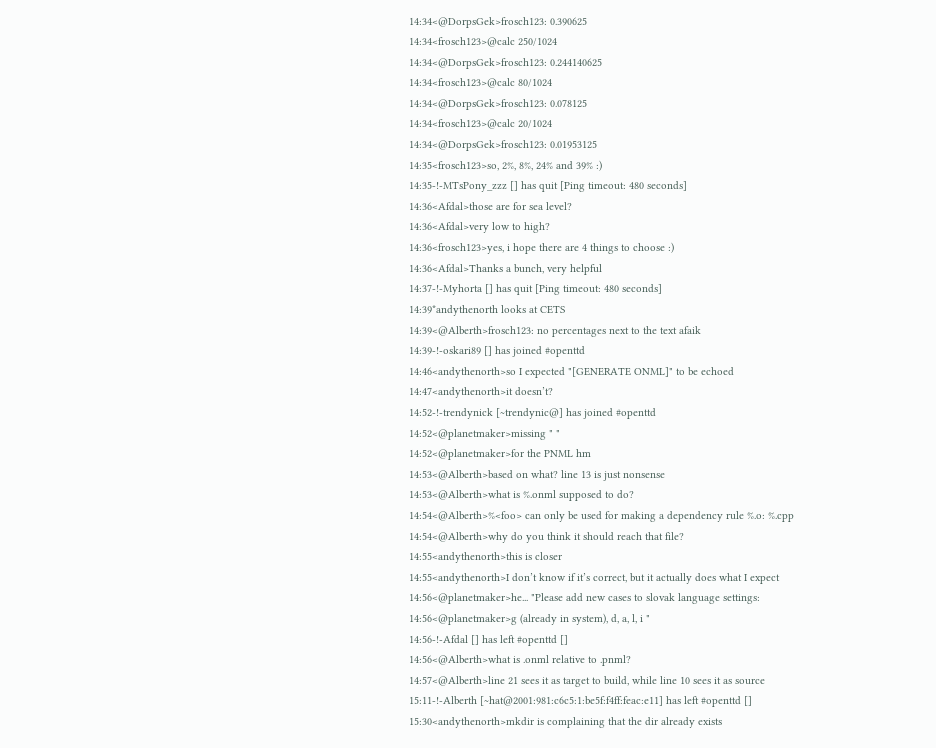14:34<@DorpsGek>frosch123: 0.390625
14:34<frosch123>@calc 250/1024
14:34<@DorpsGek>frosch123: 0.244140625
14:34<frosch123>@calc 80/1024
14:34<@DorpsGek>frosch123: 0.078125
14:34<frosch123>@calc 20/1024
14:34<@DorpsGek>frosch123: 0.01953125
14:35<frosch123>so, 2%, 8%, 24% and 39% :)
14:35-!-MTsPony_zzz [] has quit [Ping timeout: 480 seconds]
14:36<Afdal>those are for sea level?
14:36<Afdal>very low to high?
14:36<frosch123>yes, i hope there are 4 things to choose :)
14:36<Afdal>Thanks a bunch, very helpful
14:37-!-Myhorta [] has quit [Ping timeout: 480 seconds]
14:39*andythenorth looks at CETS
14:39<@Alberth>frosch123: no percentages next to the text afaik
14:39-!-oskari89 [] has joined #openttd
14:46<andythenorth>so I expected "[GENERATE ONML]" to be echoed
14:47<andythenorth>it doesn’t?
14:52-!-trendynick [~trendynic@] has joined #openttd
14:52<@planetmaker>missing " "
14:52<@planetmaker>for the PNML hm
14:53<@Alberth>based on what? line 13 is just nonsense
14:53<@Alberth>what is %.onml supposed to do?
14:54<@Alberth>%<foo> can only be used for making a dependency rule %.o: %.cpp
14:54<@Alberth>why do you think it should reach that file?
14:55<andythenorth>this is closer
14:55<andythenorth>I don’t know if it’s correct, but it actually does what I expect
14:56<@planetmaker>he... "Please add new cases to slovak language settings:
14:56<@planetmaker>g (already in system), d, a, l, i "
14:56-!-Afdal [] has left #openttd []
14:56<@Alberth>what is .onml relative to .pnml?
14:57<@Alberth>line 21 sees it as target to build, while line 10 sees it as source
15:11-!-Alberth [~hat@2001:981:c6c5:1:be5f:f4ff:feac:e11] has left #openttd []
15:30<andythenorth>mkdir is complaining that the dir already exists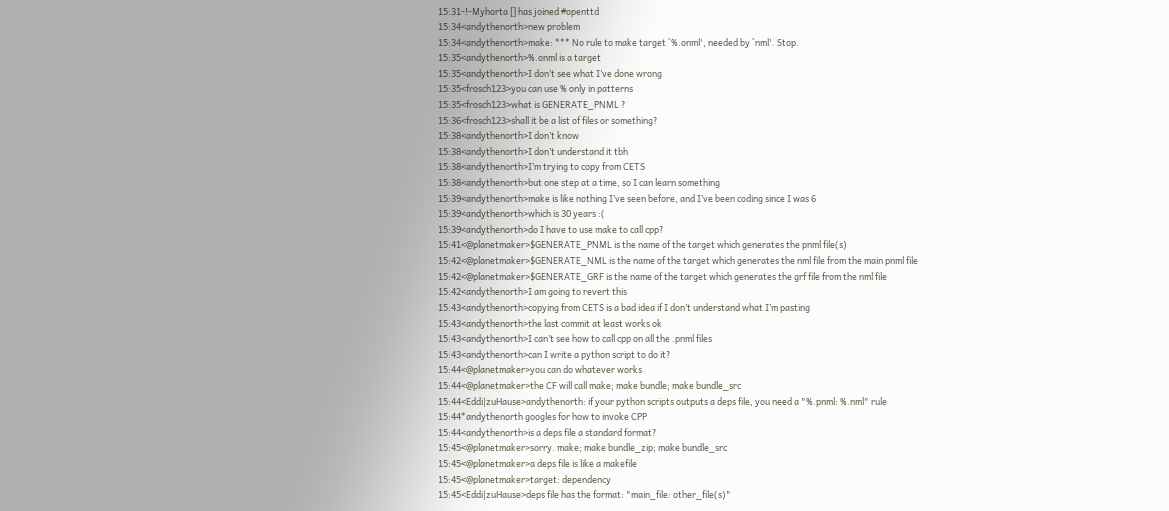15:31-!-Myhorta [] has joined #openttd
15:34<andythenorth>new problem
15:34<andythenorth>make: *** No rule to make target `%.onml', needed by `nml'. Stop.
15:35<andythenorth>%.onml is a target
15:35<andythenorth>I don’t see what I’ve done wrong
15:35<frosch123>you can use % only in patterns
15:35<frosch123>what is GENERATE_PNML ?
15:36<frosch123>shall it be a list of files or something?
15:38<andythenorth>I don’t know
15:38<andythenorth>I don’t understand it tbh
15:38<andythenorth>I’m trying to copy from CETS
15:38<andythenorth>but one step at a time, so I can learn something
15:39<andythenorth>make is like nothing I’ve seen before, and I’ve been coding since I was 6
15:39<andythenorth>which is 30 years :(
15:39<andythenorth>do I have to use make to call cpp?
15:41<@planetmaker>$GENERATE_PNML is the name of the target which generates the pnml file(s)
15:42<@planetmaker>$GENERATE_NML is the name of the target which generates the nml file from the main pnml file
15:42<@planetmaker>$GENERATE_GRF is the name of the target which generates the grf file from the nml file
15:42<andythenorth>I am going to revert this
15:43<andythenorth>copying from CETS is a bad idea if I don’t understand what I’m pasting
15:43<andythenorth>the last commit at least works ok
15:43<andythenorth>I can’t see how to call cpp on all the .pnml files
15:43<andythenorth>can I write a python script to do it?
15:44<@planetmaker>you can do whatever works
15:44<@planetmaker>the CF will call make; make bundle; make bundle_src
15:44<Eddi|zuHause>andythenorth: if your python scripts outputs a deps file, you need a "%.pnml: %.nml" rule
15:44*andythenorth googles for how to invoke CPP
15:44<andythenorth>is a deps file a standard format?
15:45<@planetmaker>sorry. make; make bundle_zip; make bundle_src
15:45<@planetmaker>a deps file is like a makefile
15:45<@planetmaker>target: dependency
15:45<Eddi|zuHause>deps file has the format: "main_file: other_file(s)"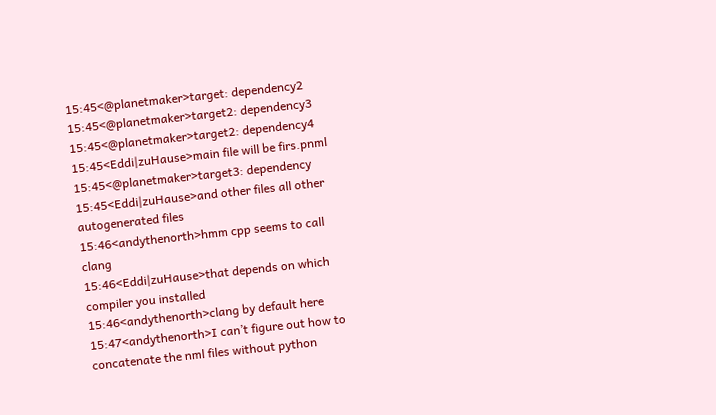15:45<@planetmaker>target: dependency2
15:45<@planetmaker>target2: dependency3
15:45<@planetmaker>target2: dependency4
15:45<Eddi|zuHause>main file will be firs.pnml
15:45<@planetmaker>target3: dependency
15:45<Eddi|zuHause>and other files all other autogenerated files
15:46<andythenorth>hmm cpp seems to call clang
15:46<Eddi|zuHause>that depends on which compiler you installed
15:46<andythenorth>clang by default here
15:47<andythenorth>I can’t figure out how to concatenate the nml files without python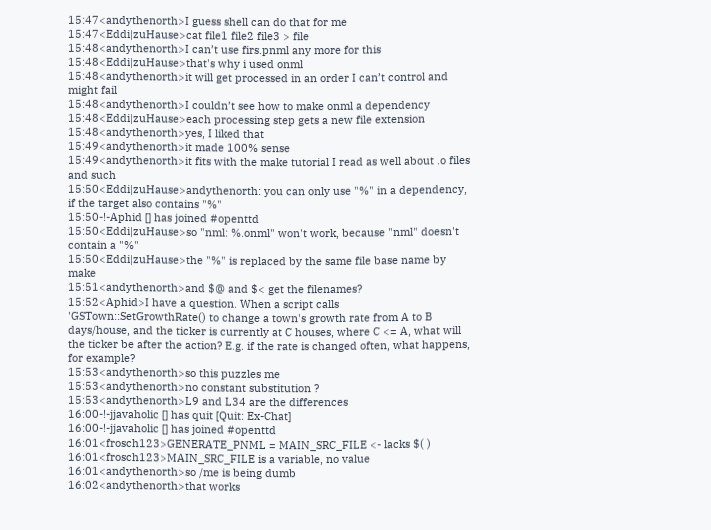15:47<andythenorth>I guess shell can do that for me
15:47<Eddi|zuHause>cat file1 file2 file3 > file
15:48<andythenorth>I can’t use firs.pnml any more for this
15:48<Eddi|zuHause>that's why i used onml
15:48<andythenorth>it will get processed in an order I can’t control and might fail
15:48<andythenorth>I couldn’t see how to make onml a dependency
15:48<Eddi|zuHause>each processing step gets a new file extension
15:48<andythenorth>yes, I liked that
15:49<andythenorth>it made 100% sense
15:49<andythenorth>it fits with the make tutorial I read as well about .o files and such
15:50<Eddi|zuHause>andythenorth: you can only use "%" in a dependency, if the target also contains "%"
15:50-!-Aphid [] has joined #openttd
15:50<Eddi|zuHause>so "nml: %.onml" won't work, because "nml" doesn't contain a "%"
15:50<Eddi|zuHause>the "%" is replaced by the same file base name by make
15:51<andythenorth>and $@ and $< get the filenames?
15:52<Aphid>I have a question. When a script calls 'GSTown::SetGrowthRate() to change a town's growth rate from A to B days/house, and the ticker is currently at C houses, where C <= A, what will the ticker be after the action? E.g. if the rate is changed often, what happens, for example?
15:53<andythenorth>so this puzzles me
15:53<andythenorth>no constant substitution ?
15:53<andythenorth>L9 and L34 are the differences
16:00-!-jjavaholic [] has quit [Quit: Ex-Chat]
16:00-!-jjavaholic [] has joined #openttd
16:01<frosch123>GENERATE_PNML = MAIN_SRC_FILE <- lacks $( )
16:01<frosch123>MAIN_SRC_FILE is a variable, no value
16:01<andythenorth>so /me is being dumb
16:02<andythenorth>that works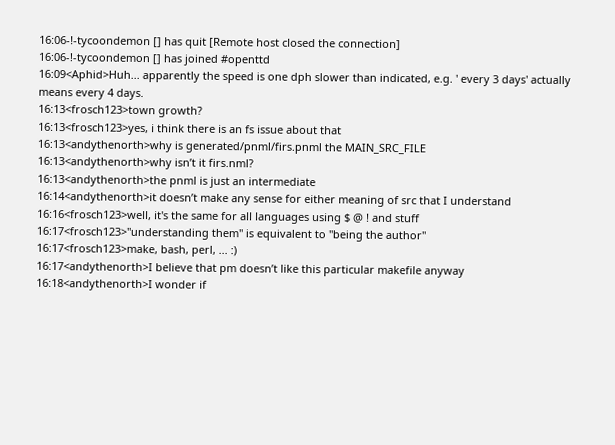16:06-!-tycoondemon [] has quit [Remote host closed the connection]
16:06-!-tycoondemon [] has joined #openttd
16:09<Aphid>Huh... apparently the speed is one dph slower than indicated, e.g. ' every 3 days' actually means every 4 days.
16:13<frosch123>town growth?
16:13<frosch123>yes, i think there is an fs issue about that
16:13<andythenorth>why is generated/pnml/firs.pnml the MAIN_SRC_FILE
16:13<andythenorth>why isn’t it firs.nml?
16:13<andythenorth>the pnml is just an intermediate
16:14<andythenorth>it doesn’t make any sense for either meaning of src that I understand
16:16<frosch123>well, it's the same for all languages using $ @ ! and stuff
16:17<frosch123>"understanding them" is equivalent to "being the author"
16:17<frosch123>make, bash, perl, ... :)
16:17<andythenorth>I believe that pm doesn’t like this particular makefile anyway
16:18<andythenorth>I wonder if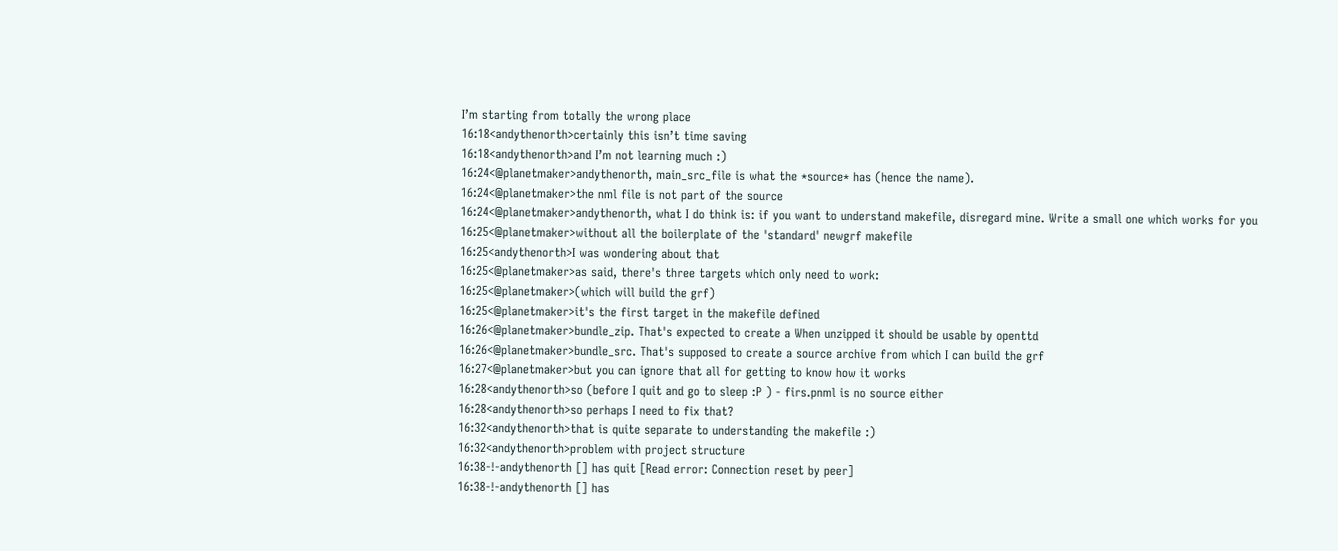I’m starting from totally the wrong place
16:18<andythenorth>certainly this isn’t time saving
16:18<andythenorth>and I’m not learning much :)
16:24<@planetmaker>andythenorth, main_src_file is what the *source* has (hence the name).
16:24<@planetmaker>the nml file is not part of the source
16:24<@planetmaker>andythenorth, what I do think is: if you want to understand makefile, disregard mine. Write a small one which works for you
16:25<@planetmaker>without all the boilerplate of the 'standard' newgrf makefile
16:25<andythenorth>I was wondering about that
16:25<@planetmaker>as said, there's three targets which only need to work:
16:25<@planetmaker>(which will build the grf)
16:25<@planetmaker>it's the first target in the makefile defined
16:26<@planetmaker>bundle_zip. That's expected to create a When unzipped it should be usable by openttd
16:26<@planetmaker>bundle_src. That's supposed to create a source archive from which I can build the grf
16:27<@planetmaker>but you can ignore that all for getting to know how it works
16:28<andythenorth>so (before I quit and go to sleep :P ) - firs.pnml is no source either
16:28<andythenorth>so perhaps I need to fix that?
16:32<andythenorth>that is quite separate to understanding the makefile :)
16:32<andythenorth>problem with project structure
16:38-!-andythenorth [] has quit [Read error: Connection reset by peer]
16:38-!-andythenorth [] has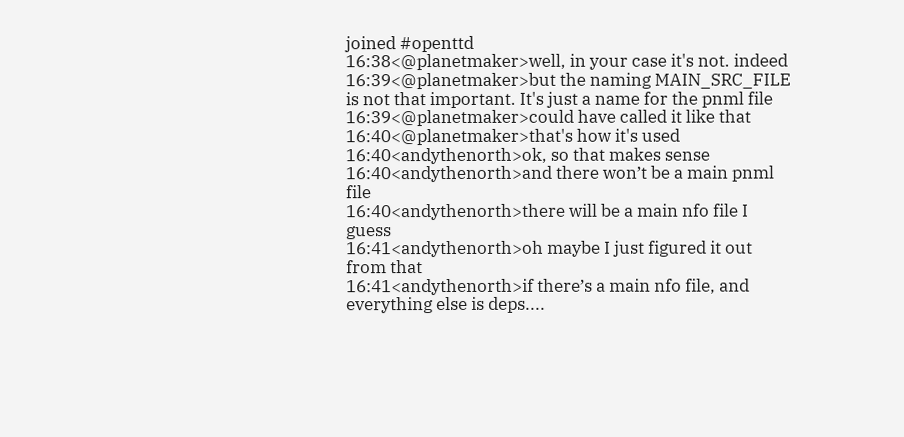joined #openttd
16:38<@planetmaker>well, in your case it's not. indeed
16:39<@planetmaker>but the naming MAIN_SRC_FILE is not that important. It's just a name for the pnml file
16:39<@planetmaker>could have called it like that
16:40<@planetmaker>that's how it's used
16:40<andythenorth>ok, so that makes sense
16:40<andythenorth>and there won’t be a main pnml file
16:40<andythenorth>there will be a main nfo file I guess
16:41<andythenorth>oh maybe I just figured it out from that
16:41<andythenorth>if there’s a main nfo file, and everything else is deps....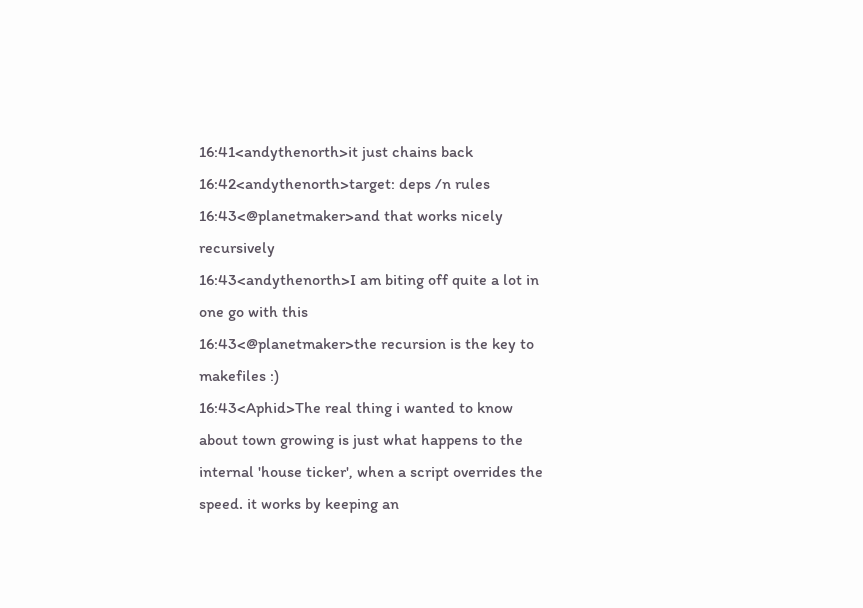16:41<andythenorth>it just chains back
16:42<andythenorth>target: deps /n rules
16:43<@planetmaker>and that works nicely recursively
16:43<andythenorth>I am biting off quite a lot in one go with this
16:43<@planetmaker>the recursion is the key to makefiles :)
16:43<Aphid>The real thing i wanted to know about town growing is just what happens to the internal 'house ticker', when a script overrides the speed. it works by keeping an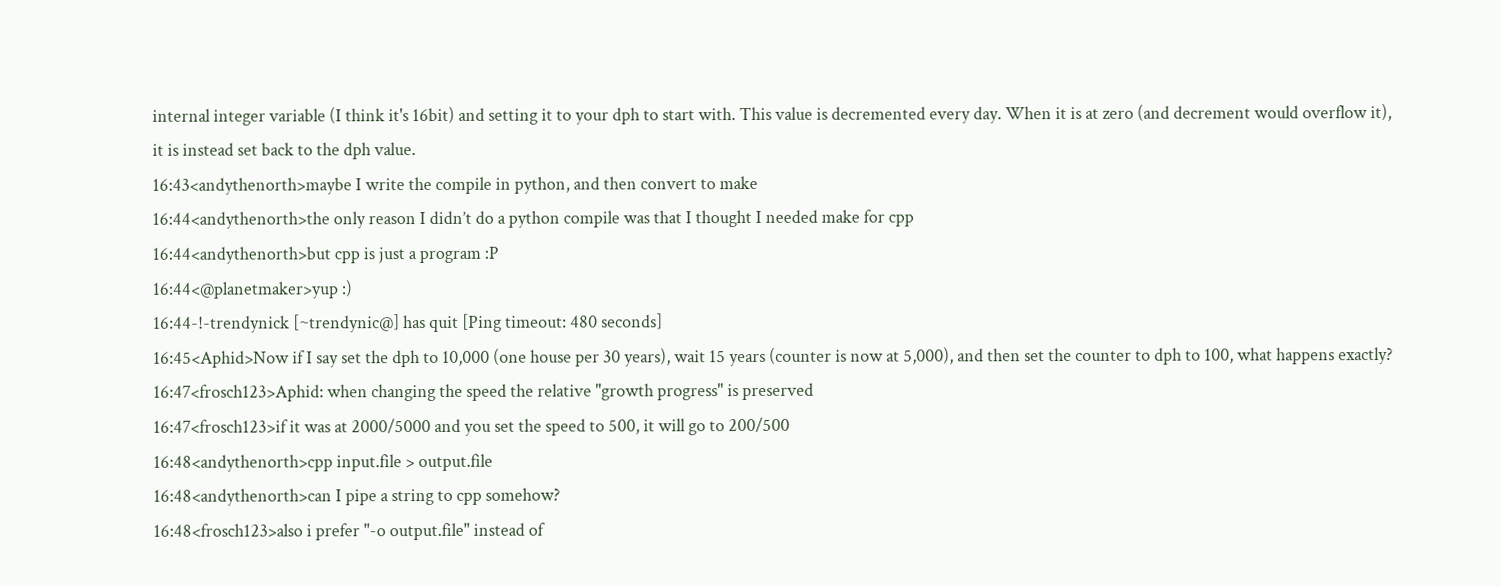internal integer variable (I think it's 16bit) and setting it to your dph to start with. This value is decremented every day. When it is at zero (and decrement would overflow it), it is instead set back to the dph value.
16:43<andythenorth>maybe I write the compile in python, and then convert to make
16:44<andythenorth>the only reason I didn’t do a python compile was that I thought I needed make for cpp
16:44<andythenorth>but cpp is just a program :P
16:44<@planetmaker>yup :)
16:44-!-trendynick [~trendynic@] has quit [Ping timeout: 480 seconds]
16:45<Aphid>Now if I say set the dph to 10,000 (one house per 30 years), wait 15 years (counter is now at 5,000), and then set the counter to dph to 100, what happens exactly?
16:47<frosch123>Aphid: when changing the speed the relative "growth progress" is preserved
16:47<frosch123>if it was at 2000/5000 and you set the speed to 500, it will go to 200/500
16:48<andythenorth>cpp input.file > output.file
16:48<andythenorth>can I pipe a string to cpp somehow?
16:48<frosch123>also i prefer "-o output.file" instead of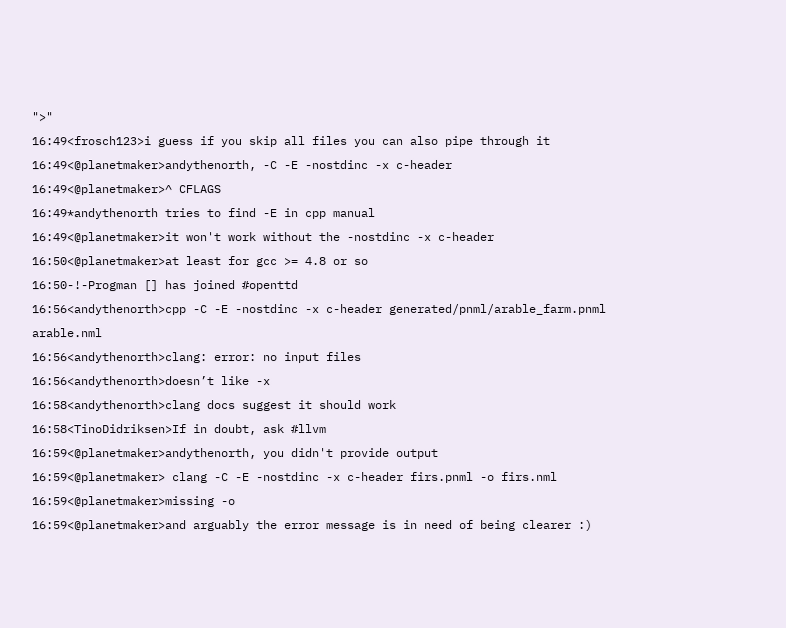">"
16:49<frosch123>i guess if you skip all files you can also pipe through it
16:49<@planetmaker>andythenorth, -C -E -nostdinc -x c-header
16:49<@planetmaker>^ CFLAGS
16:49*andythenorth tries to find -E in cpp manual
16:49<@planetmaker>it won't work without the -nostdinc -x c-header
16:50<@planetmaker>at least for gcc >= 4.8 or so
16:50-!-Progman [] has joined #openttd
16:56<andythenorth>cpp -C -E -nostdinc -x c-header generated/pnml/arable_farm.pnml arable.nml
16:56<andythenorth>clang: error: no input files
16:56<andythenorth>doesn’t like -x
16:58<andythenorth>clang docs suggest it should work
16:58<TinoDidriksen>If in doubt, ask #llvm
16:59<@planetmaker>andythenorth, you didn't provide output
16:59<@planetmaker> clang -C -E -nostdinc -x c-header firs.pnml -o firs.nml
16:59<@planetmaker>missing -o
16:59<@planetmaker>and arguably the error message is in need of being clearer :)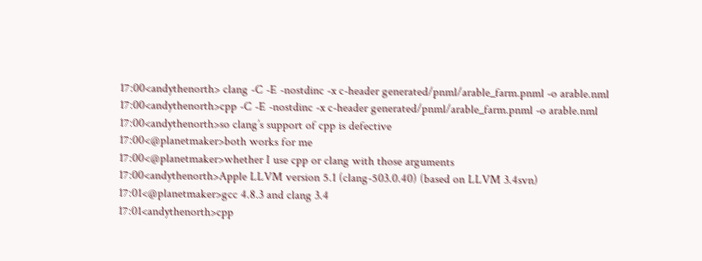17:00<andythenorth> clang -C -E -nostdinc -x c-header generated/pnml/arable_farm.pnml -o arable.nml
17:00<andythenorth>cpp -C -E -nostdinc -x c-header generated/pnml/arable_farm.pnml -o arable.nml
17:00<andythenorth>so clang’s support of cpp is defective
17:00<@planetmaker>both works for me
17:00<@planetmaker>whether I use cpp or clang with those arguments
17:00<andythenorth>Apple LLVM version 5.1 (clang-503.0.40) (based on LLVM 3.4svn)
17:01<@planetmaker>gcc 4.8.3 and clang 3.4
17:01<andythenorth>cpp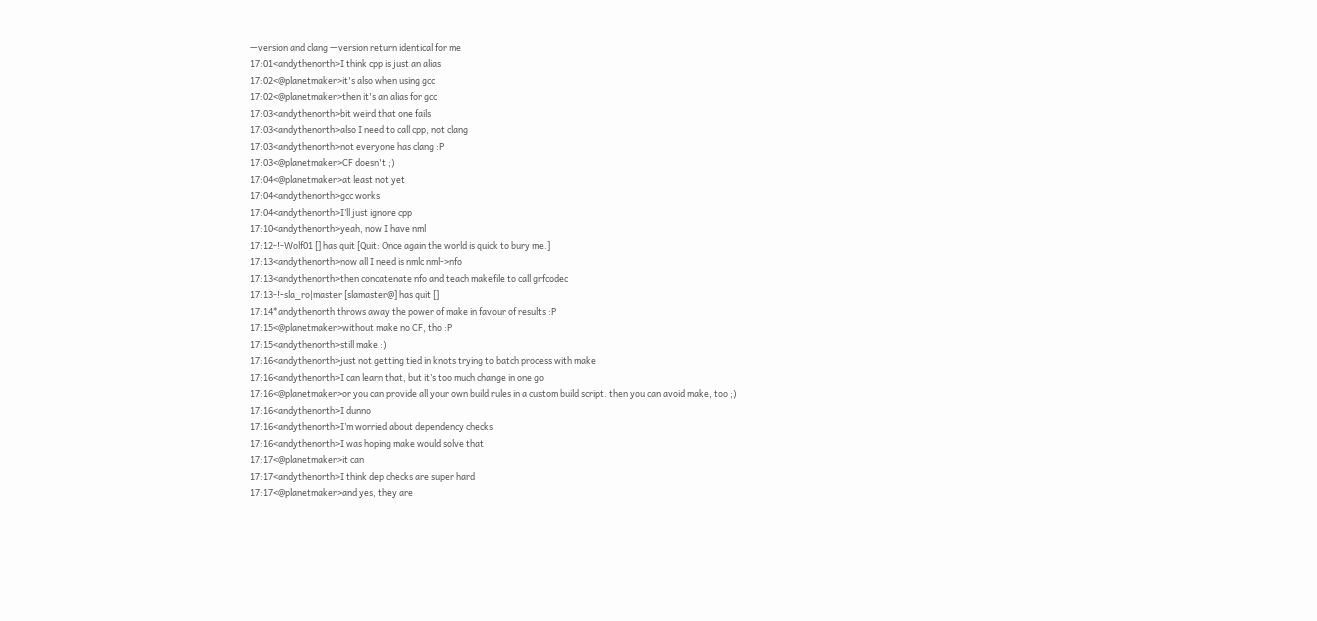—version and clang —version return identical for me
17:01<andythenorth>I think cpp is just an alias
17:02<@planetmaker>it's also when using gcc
17:02<@planetmaker>then it's an alias for gcc
17:03<andythenorth>bit weird that one fails
17:03<andythenorth>also I need to call cpp, not clang
17:03<andythenorth>not everyone has clang :P
17:03<@planetmaker>CF doesn't ;)
17:04<@planetmaker>at least not yet
17:04<andythenorth>gcc works
17:04<andythenorth>I’ll just ignore cpp
17:10<andythenorth>yeah, now I have nml
17:12-!-Wolf01 [] has quit [Quit: Once again the world is quick to bury me.]
17:13<andythenorth>now all I need is nmlc nml->nfo
17:13<andythenorth>then concatenate nfo and teach makefile to call grfcodec
17:13-!-sla_ro|master [slamaster@] has quit []
17:14*andythenorth throws away the power of make in favour of results :P
17:15<@planetmaker>without make no CF, tho :P
17:15<andythenorth>still make :)
17:16<andythenorth>just not getting tied in knots trying to batch process with make
17:16<andythenorth>I can learn that, but it’s too much change in one go
17:16<@planetmaker>or you can provide all your own build rules in a custom build script. then you can avoid make, too ;)
17:16<andythenorth>I dunno
17:16<andythenorth>I’m worried about dependency checks
17:16<andythenorth>I was hoping make would solve that
17:17<@planetmaker>it can
17:17<andythenorth>I think dep checks are super hard
17:17<@planetmaker>and yes, they are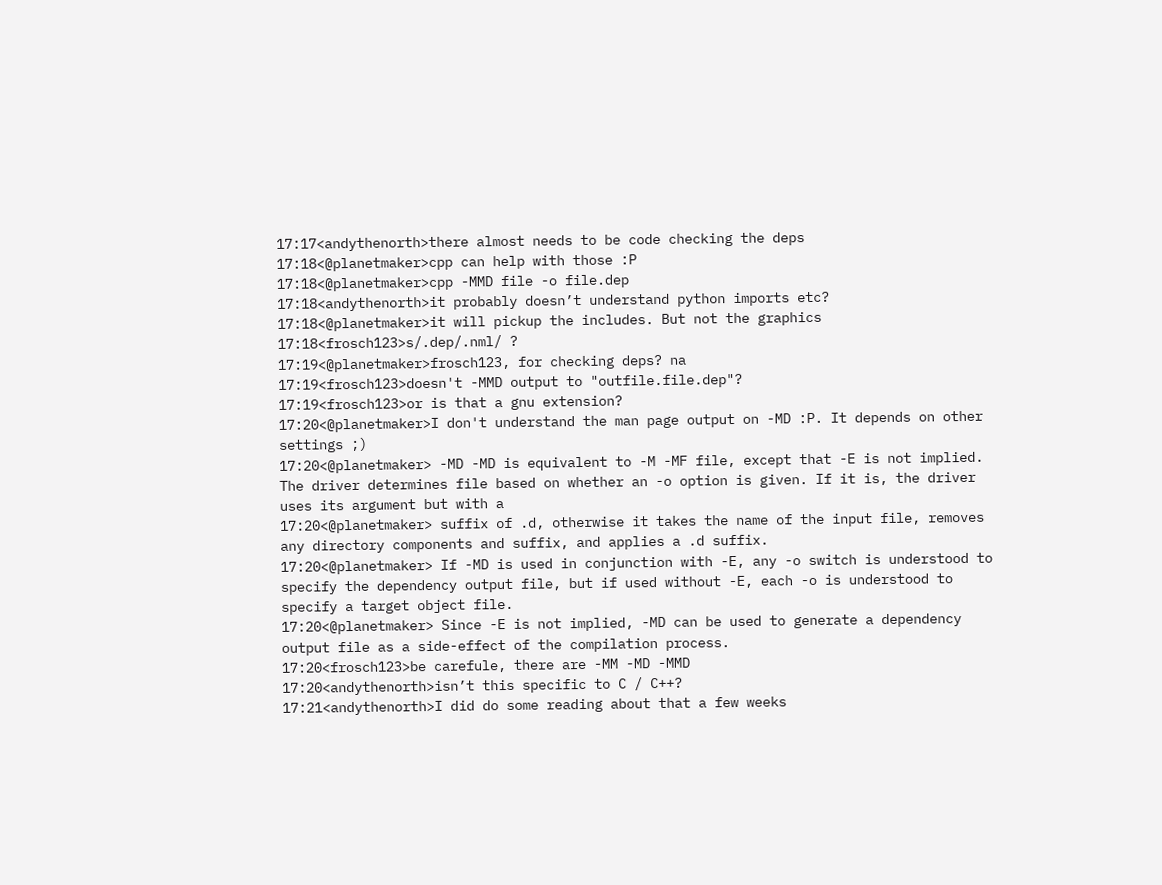17:17<andythenorth>there almost needs to be code checking the deps
17:18<@planetmaker>cpp can help with those :P
17:18<@planetmaker>cpp -MMD file -o file.dep
17:18<andythenorth>it probably doesn’t understand python imports etc?
17:18<@planetmaker>it will pickup the includes. But not the graphics
17:18<frosch123>s/.dep/.nml/ ?
17:19<@planetmaker>frosch123, for checking deps? na
17:19<frosch123>doesn't -MMD output to "outfile.file.dep"?
17:19<frosch123>or is that a gnu extension?
17:20<@planetmaker>I don't understand the man page output on -MD :P. It depends on other settings ;)
17:20<@planetmaker> -MD -MD is equivalent to -M -MF file, except that -E is not implied. The driver determines file based on whether an -o option is given. If it is, the driver uses its argument but with a
17:20<@planetmaker> suffix of .d, otherwise it takes the name of the input file, removes any directory components and suffix, and applies a .d suffix.
17:20<@planetmaker> If -MD is used in conjunction with -E, any -o switch is understood to specify the dependency output file, but if used without -E, each -o is understood to specify a target object file.
17:20<@planetmaker> Since -E is not implied, -MD can be used to generate a dependency output file as a side-effect of the compilation process.
17:20<frosch123>be carefule, there are -MM -MD -MMD
17:20<andythenorth>isn’t this specific to C / C++?
17:21<andythenorth>I did do some reading about that a few weeks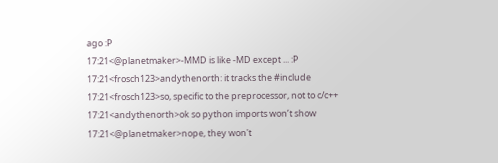ago :P
17:21<@planetmaker>-MMD is like -MD except ... :P
17:21<frosch123>andythenorth: it tracks the #include
17:21<frosch123>so, specific to the preprocessor, not to c/c++
17:21<andythenorth>ok so python imports won’t show
17:21<@planetmaker>nope, they won't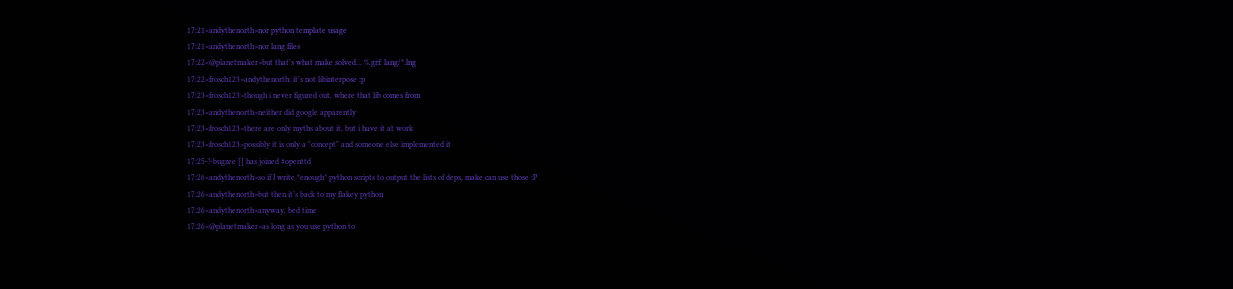17:21<andythenorth>nor python template usage
17:21<andythenorth>nor lang files
17:22<@planetmaker>but that's what make solved... %.grf: lang/*.lng
17:22<frosch123>andythenorth: it's not libinterpose :p
17:23<frosch123>though i never figured out, where that lib comes from
17:23<andythenorth>neither did google apparently
17:23<frosch123>there are only myths about it, but i have it at work
17:23<frosch123>possibly it is only a "concept" and someone else implemented it
17:25-!-bugzee [] has joined #openttd
17:26<andythenorth>so if I write *enough* python scripts to output the lists of deps, make can use those :P
17:26<andythenorth>but then it’s back to my flakey python
17:26<andythenorth>anyway, bed time
17:26<@planetmaker>as long as you use python to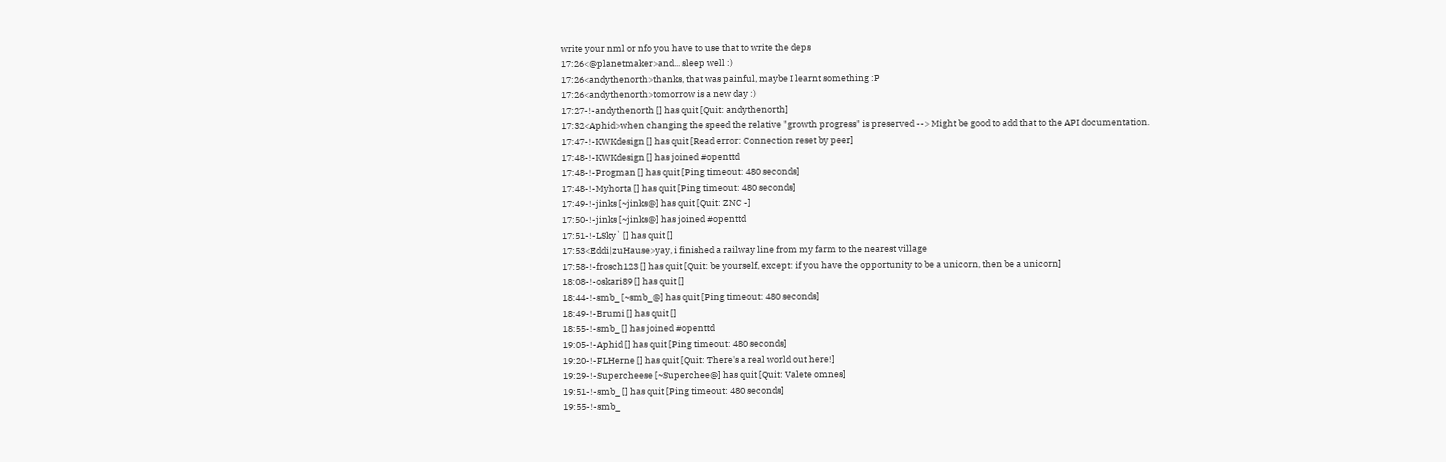write your nml or nfo you have to use that to write the deps
17:26<@planetmaker>and... sleep well :)
17:26<andythenorth>thanks, that was painful, maybe I learnt something :P
17:26<andythenorth>tomorrow is a new day :)
17:27-!-andythenorth [] has quit [Quit: andythenorth]
17:32<Aphid>when changing the speed the relative "growth progress" is preserved --> Might be good to add that to the API documentation.
17:47-!-KWKdesign [] has quit [Read error: Connection reset by peer]
17:48-!-KWKdesign [] has joined #openttd
17:48-!-Progman [] has quit [Ping timeout: 480 seconds]
17:48-!-Myhorta [] has quit [Ping timeout: 480 seconds]
17:49-!-jinks [~jinks@] has quit [Quit: ZNC -]
17:50-!-jinks [~jinks@] has joined #openttd
17:51-!-LSky` [] has quit []
17:53<Eddi|zuHause>yay, i finished a railway line from my farm to the nearest village
17:58-!-frosch123 [] has quit [Quit: be yourself, except: if you have the opportunity to be a unicorn, then be a unicorn]
18:08-!-oskari89 [] has quit []
18:44-!-smb_ [~smb_@] has quit [Ping timeout: 480 seconds]
18:49-!-Brumi [] has quit []
18:55-!-smb_ [] has joined #openttd
19:05-!-Aphid [] has quit [Ping timeout: 480 seconds]
19:20-!-FLHerne [] has quit [Quit: There's a real world out here!]
19:29-!-Supercheese [~Superchee@] has quit [Quit: Valete omnes]
19:51-!-smb_ [] has quit [Ping timeout: 480 seconds]
19:55-!-smb_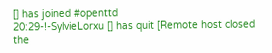[] has joined #openttd
20:29-!-SylvieLorxu [] has quit [Remote host closed the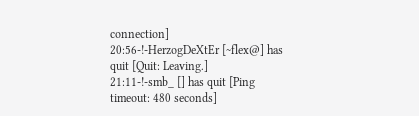connection]
20:56-!-HerzogDeXtEr [~flex@] has quit [Quit: Leaving.]
21:11-!-smb_ [] has quit [Ping timeout: 480 seconds]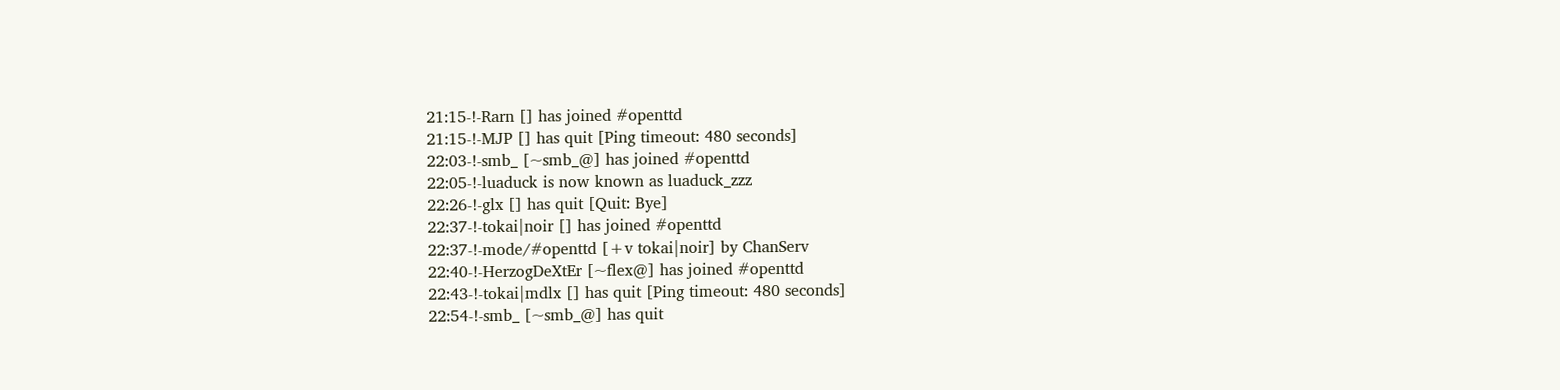21:15-!-Rarn [] has joined #openttd
21:15-!-MJP [] has quit [Ping timeout: 480 seconds]
22:03-!-smb_ [~smb_@] has joined #openttd
22:05-!-luaduck is now known as luaduck_zzz
22:26-!-glx [] has quit [Quit: Bye]
22:37-!-tokai|noir [] has joined #openttd
22:37-!-mode/#openttd [+v tokai|noir] by ChanServ
22:40-!-HerzogDeXtEr [~flex@] has joined #openttd
22:43-!-tokai|mdlx [] has quit [Ping timeout: 480 seconds]
22:54-!-smb_ [~smb_@] has quit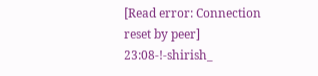[Read error: Connection reset by peer]
23:08-!-shirish_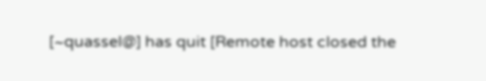[~quassel@] has quit [Remote host closed the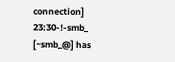connection]
23:30-!-smb_ [~smb_@] has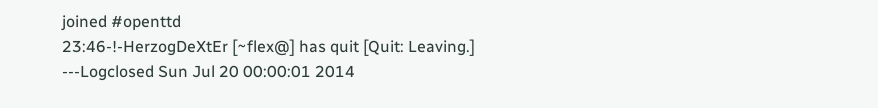joined #openttd
23:46-!-HerzogDeXtEr [~flex@] has quit [Quit: Leaving.]
---Logclosed Sun Jul 20 00:00:01 2014